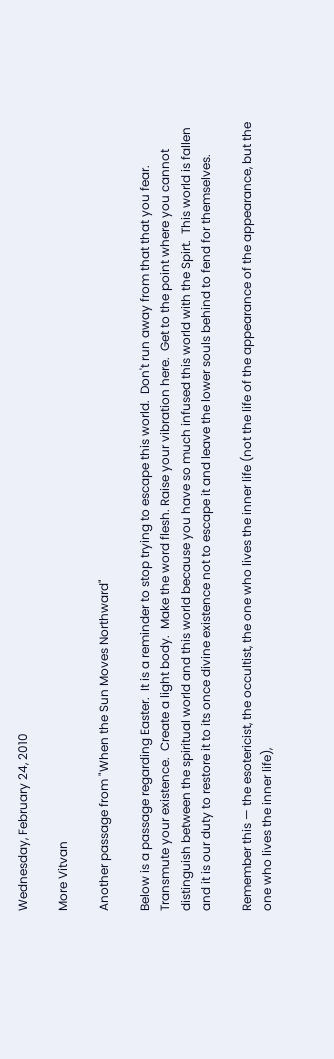Wednesday, February 24, 2010

More Vitvan

Another passage from "When the Sun Moves Northward"

Below is a passage regarding Easter.  It is a reminder to stop trying to escape this world.  Don't run away from that that you fear.  Transmute your existence.  Create a light body.  Make the word flesh. Raise your vibration here.  Get to the point where you cannot distinguish between the spiritual world and this world because you have so much infused this world with the Spirt.  This world is fallen and it is our duty to restore it to its once divine existence not to escape it and leave the lower souls behind to fend for themselves.

Remember this — the esotericist, the occultist, the one who lives the inner life (not the life of the appearance of the appearance, but the one who lives the inner life),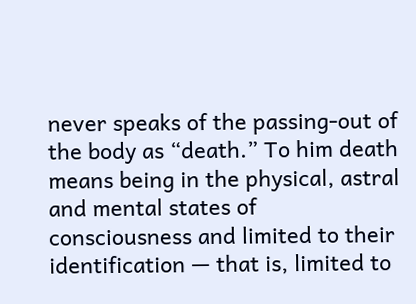never speaks of the passing-out of the body as “death.” To him death means being in the physical, astral and mental states of consciousness and limited to their identification — that is, limited to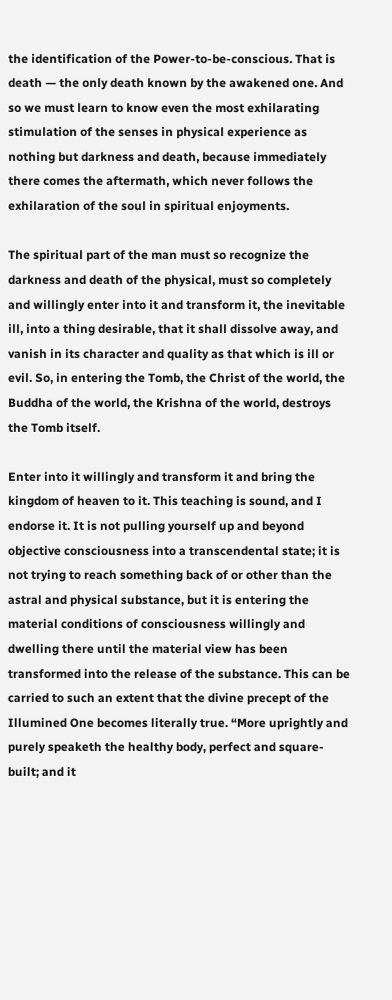the identification of the Power-to-be-conscious. That is death — the only death known by the awakened one. And so we must learn to know even the most exhilarating stimulation of the senses in physical experience as nothing but darkness and death, because immediately there comes the aftermath, which never follows the exhilaration of the soul in spiritual enjoyments.

The spiritual part of the man must so recognize the darkness and death of the physical, must so completely and willingly enter into it and transform it, the inevitable ill, into a thing desirable, that it shall dissolve away, and vanish in its character and quality as that which is ill or evil. So, in entering the Tomb, the Christ of the world, the Buddha of the world, the Krishna of the world, destroys the Tomb itself.

Enter into it willingly and transform it and bring the kingdom of heaven to it. This teaching is sound, and I endorse it. It is not pulling yourself up and beyond objective consciousness into a transcendental state; it is not trying to reach something back of or other than the astral and physical substance, but it is entering the material conditions of consciousness willingly and dwelling there until the material view has been transformed into the release of the substance. This can be carried to such an extent that the divine precept of the Illumined One becomes literally true. “More uprightly and purely speaketh the healthy body, perfect and square-built; and it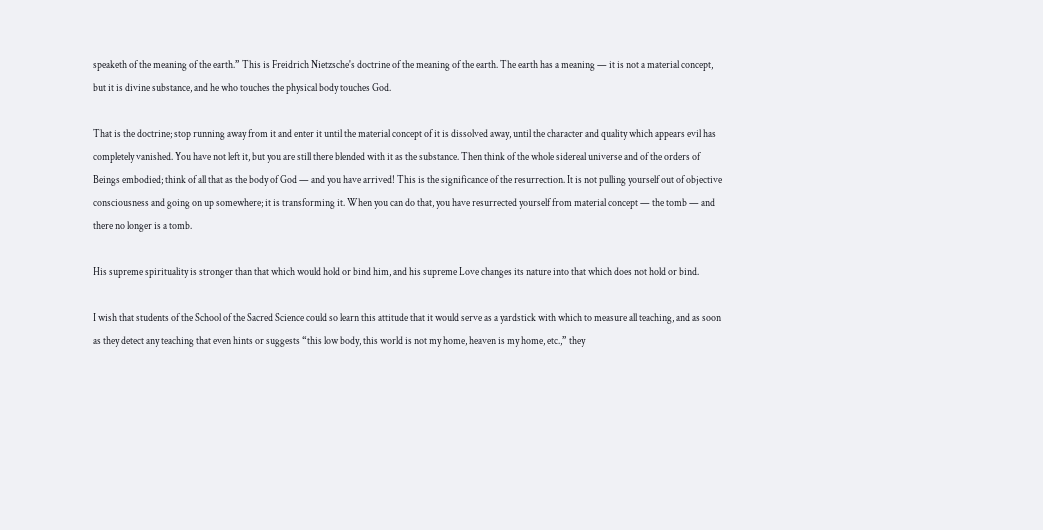speaketh of the meaning of the earth.” This is Freidrich Nietzsche's doctrine of the meaning of the earth. The earth has a meaning — it is not a material concept, but it is divine substance, and he who touches the physical body touches God.

That is the doctrine; stop running away from it and enter it until the material concept of it is dissolved away, until the character and quality which appears evil has completely vanished. You have not left it, but you are still there blended with it as the substance. Then think of the whole sidereal universe and of the orders of Beings embodied; think of all that as the body of God — and you have arrived! This is the significance of the resurrection. It is not pulling yourself out of objective consciousness and going on up somewhere; it is transforming it. When you can do that, you have resurrected yourself from material concept — the tomb — and there no longer is a tomb.

His supreme spirituality is stronger than that which would hold or bind him, and his supreme Love changes its nature into that which does not hold or bind.

I wish that students of the School of the Sacred Science could so learn this attitude that it would serve as a yardstick with which to measure all teaching, and as soon as they detect any teaching that even hints or suggests “this low body, this world is not my home, heaven is my home, etc.,” they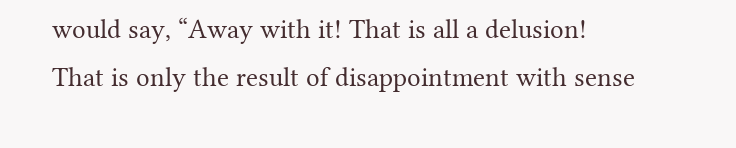would say, “Away with it! That is all a delusion! That is only the result of disappointment with sense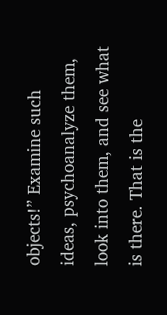objects!” Examine such ideas, psychoanalyze them, look into them, and see what is there. That is the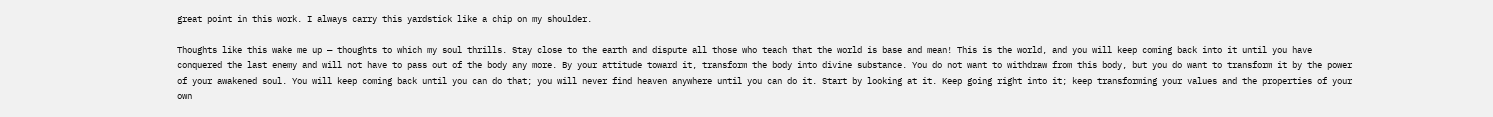great point in this work. I always carry this yardstick like a chip on my shoulder.

Thoughts like this wake me up — thoughts to which my soul thrills. Stay close to the earth and dispute all those who teach that the world is base and mean! This is the world, and you will keep coming back into it until you have conquered the last enemy and will not have to pass out of the body any more. By your attitude toward it, transform the body into divine substance. You do not want to withdraw from this body, but you do want to transform it by the power of your awakened soul. You will keep coming back until you can do that; you will never find heaven anywhere until you can do it. Start by looking at it. Keep going right into it; keep transforming your values and the properties of your own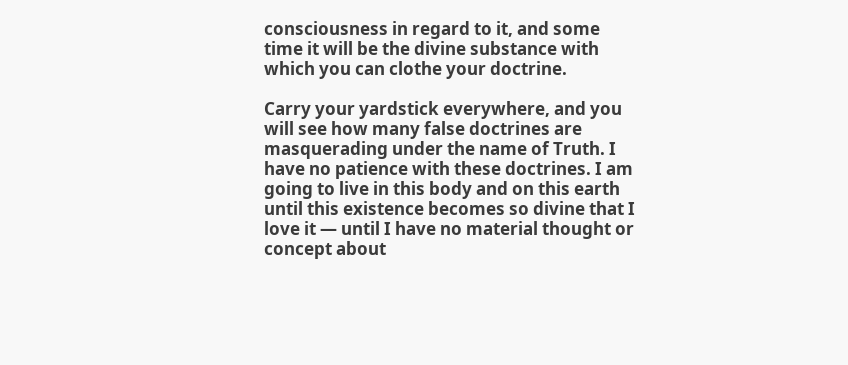consciousness in regard to it, and some time it will be the divine substance with which you can clothe your doctrine.

Carry your yardstick everywhere, and you will see how many false doctrines are masquerading under the name of Truth. I have no patience with these doctrines. I am going to live in this body and on this earth until this existence becomes so divine that I love it — until I have no material thought or concept about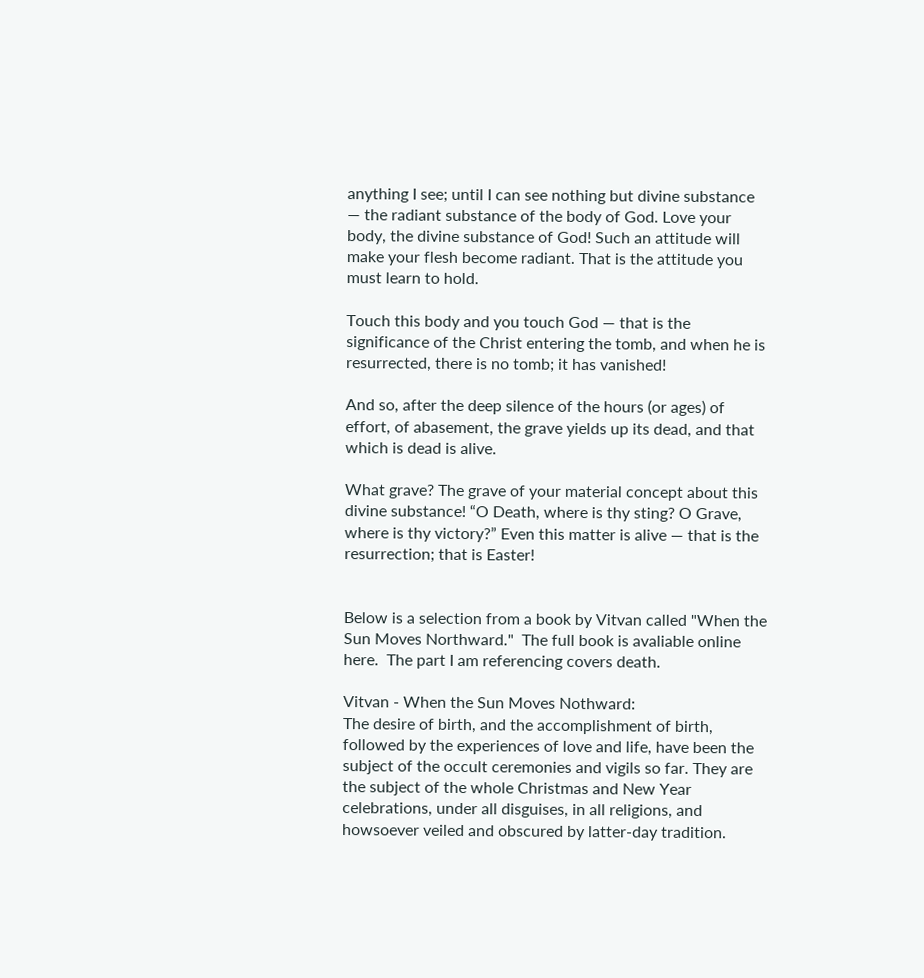anything I see; until I can see nothing but divine substance — the radiant substance of the body of God. Love your body, the divine substance of God! Such an attitude will make your flesh become radiant. That is the attitude you must learn to hold.

Touch this body and you touch God — that is the significance of the Christ entering the tomb, and when he is resurrected, there is no tomb; it has vanished!

And so, after the deep silence of the hours (or ages) of effort, of abasement, the grave yields up its dead, and that which is dead is alive.

What grave? The grave of your material concept about this divine substance! “O Death, where is thy sting? O Grave, where is thy victory?” Even this matter is alive — that is the resurrection; that is Easter!


Below is a selection from a book by Vitvan called "When the Sun Moves Northward."  The full book is avaliable online here.  The part I am referencing covers death.

Vitvan - When the Sun Moves Nothward:
The desire of birth, and the accomplishment of birth, followed by the experiences of love and life, have been the subject of the occult ceremonies and vigils so far. They are the subject of the whole Christmas and New Year celebrations, under all disguises, in all religions, and howsoever veiled and obscured by latter-day tradition.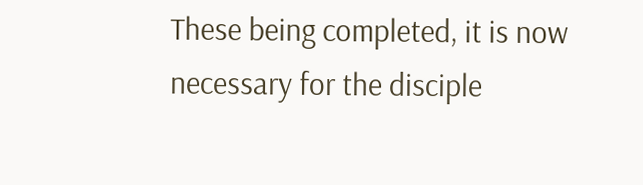These being completed, it is now necessary for the disciple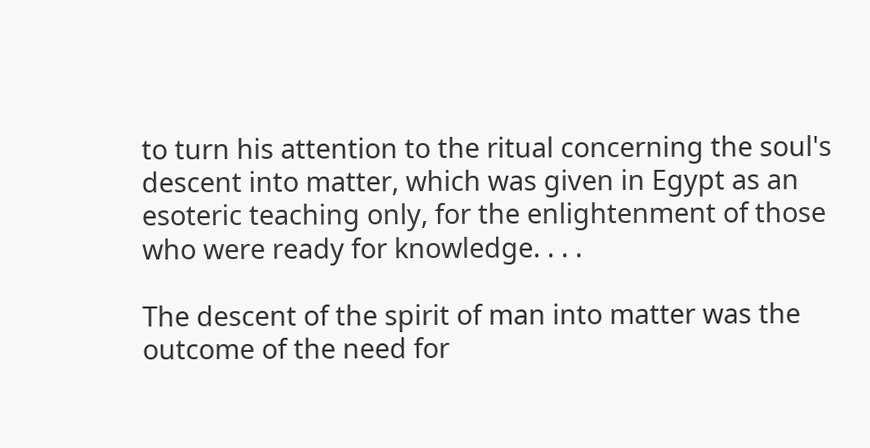to turn his attention to the ritual concerning the soul's descent into matter, which was given in Egypt as an esoteric teaching only, for the enlightenment of those who were ready for knowledge. . . .

The descent of the spirit of man into matter was the outcome of the need for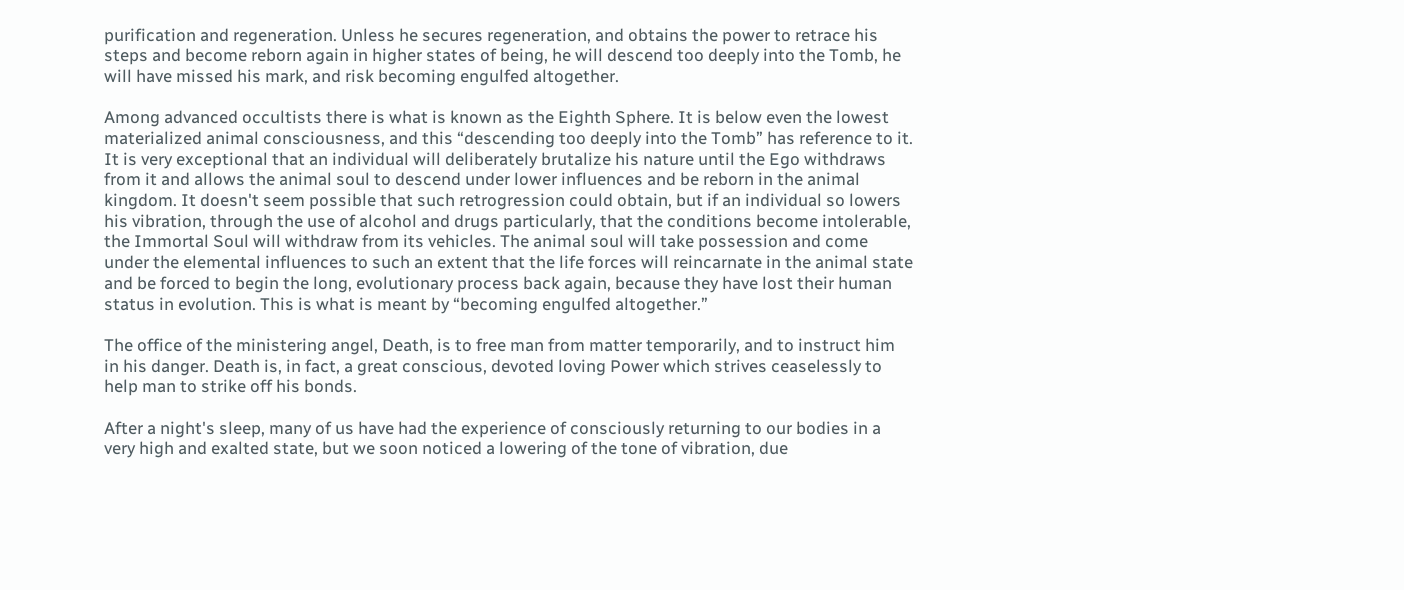purification and regeneration. Unless he secures regeneration, and obtains the power to retrace his steps and become reborn again in higher states of being, he will descend too deeply into the Tomb, he will have missed his mark, and risk becoming engulfed altogether.

Among advanced occultists there is what is known as the Eighth Sphere. It is below even the lowest materialized animal consciousness, and this “descending too deeply into the Tomb” has reference to it. It is very exceptional that an individual will deliberately brutalize his nature until the Ego withdraws from it and allows the animal soul to descend under lower influences and be reborn in the animal kingdom. It doesn't seem possible that such retrogression could obtain, but if an individual so lowers his vibration, through the use of alcohol and drugs particularly, that the conditions become intolerable, the Immortal Soul will withdraw from its vehicles. The animal soul will take possession and come under the elemental influences to such an extent that the life forces will reincarnate in the animal state and be forced to begin the long, evolutionary process back again, because they have lost their human status in evolution. This is what is meant by “becoming engulfed altogether.”

The office of the ministering angel, Death, is to free man from matter temporarily, and to instruct him in his danger. Death is, in fact, a great conscious, devoted loving Power which strives ceaselessly to help man to strike off his bonds.

After a night's sleep, many of us have had the experience of consciously returning to our bodies in a very high and exalted state, but we soon noticed a lowering of the tone of vibration, due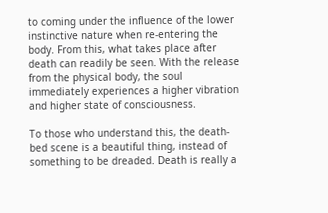to coming under the influence of the lower instinctive nature when re-entering the body. From this, what takes place after death can readily be seen. With the release from the physical body, the soul immediately experiences a higher vibration and higher state of consciousness.

To those who understand this, the death-bed scene is a beautiful thing, instead of something to be dreaded. Death is really a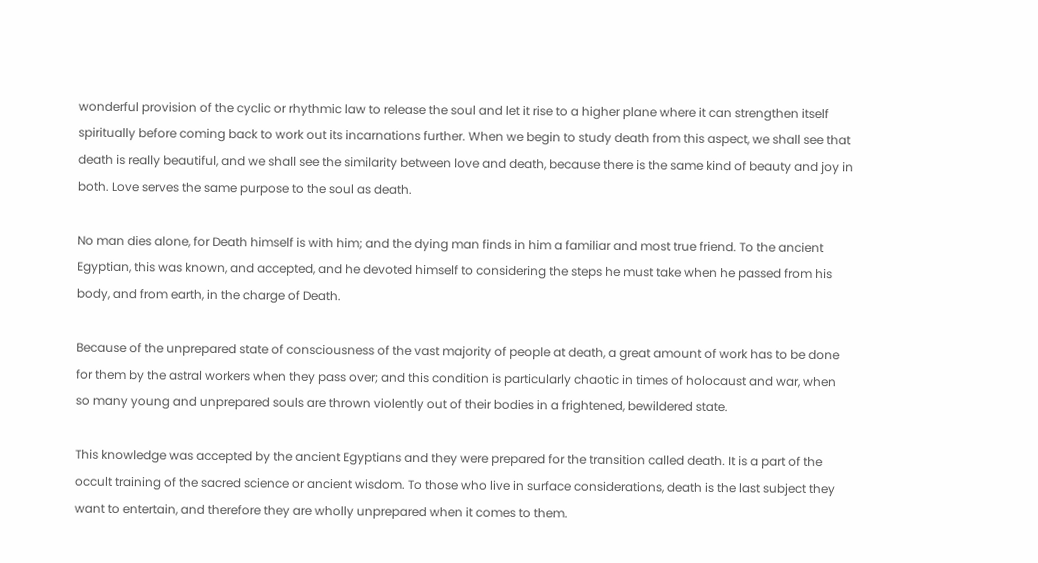wonderful provision of the cyclic or rhythmic law to release the soul and let it rise to a higher plane where it can strengthen itself spiritually before coming back to work out its incarnations further. When we begin to study death from this aspect, we shall see that death is really beautiful, and we shall see the similarity between love and death, because there is the same kind of beauty and joy in both. Love serves the same purpose to the soul as death.

No man dies alone, for Death himself is with him; and the dying man finds in him a familiar and most true friend. To the ancient Egyptian, this was known, and accepted, and he devoted himself to considering the steps he must take when he passed from his body, and from earth, in the charge of Death.

Because of the unprepared state of consciousness of the vast majority of people at death, a great amount of work has to be done for them by the astral workers when they pass over; and this condition is particularly chaotic in times of holocaust and war, when so many young and unprepared souls are thrown violently out of their bodies in a frightened, bewildered state.

This knowledge was accepted by the ancient Egyptians and they were prepared for the transition called death. It is a part of the occult training of the sacred science or ancient wisdom. To those who live in surface considerations, death is the last subject they want to entertain, and therefore they are wholly unprepared when it comes to them.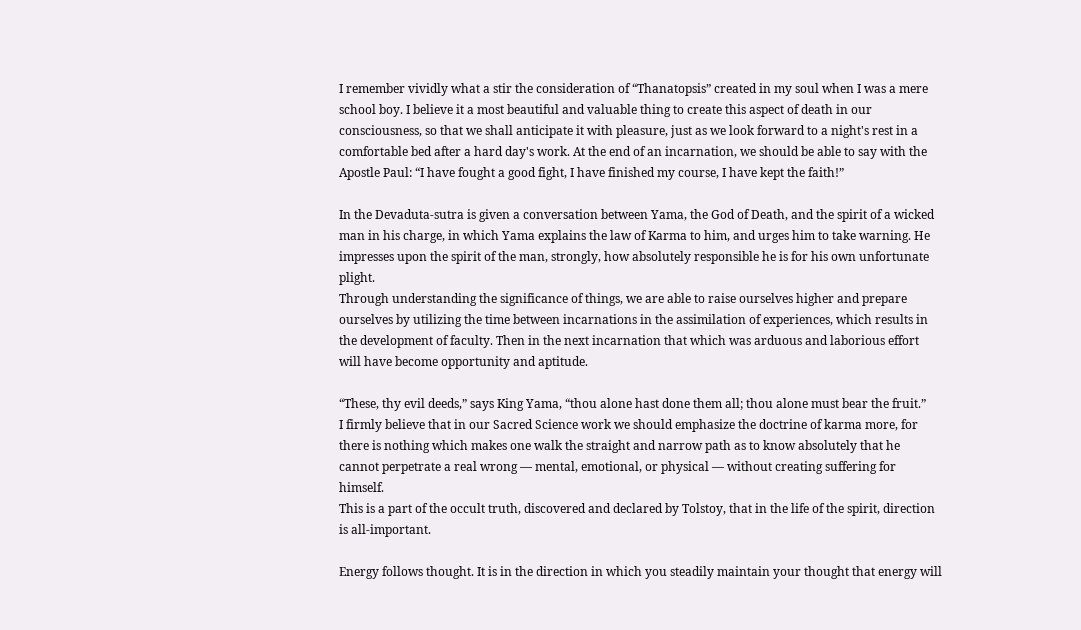I remember vividly what a stir the consideration of “Thanatopsis” created in my soul when I was a mere school boy. I believe it a most beautiful and valuable thing to create this aspect of death in our consciousness, so that we shall anticipate it with pleasure, just as we look forward to a night's rest in a comfortable bed after a hard day's work. At the end of an incarnation, we should be able to say with the Apostle Paul: “I have fought a good fight, I have finished my course, I have kept the faith!”

In the Devaduta-sutra is given a conversation between Yama, the God of Death, and the spirit of a wicked man in his charge, in which Yama explains the law of Karma to him, and urges him to take warning. He impresses upon the spirit of the man, strongly, how absolutely responsible he is for his own unfortunate plight.
Through understanding the significance of things, we are able to raise ourselves higher and prepare ourselves by utilizing the time between incarnations in the assimilation of experiences, which results in the development of faculty. Then in the next incarnation that which was arduous and laborious effort will have become opportunity and aptitude.

“These, thy evil deeds,” says King Yama, “thou alone hast done them all; thou alone must bear the fruit.”
I firmly believe that in our Sacred Science work we should emphasize the doctrine of karma more, for there is nothing which makes one walk the straight and narrow path as to know absolutely that he cannot perpetrate a real wrong — mental, emotional, or physical — without creating suffering for himself.
This is a part of the occult truth, discovered and declared by Tolstoy, that in the life of the spirit, direction is all-important.

Energy follows thought. It is in the direction in which you steadily maintain your thought that energy will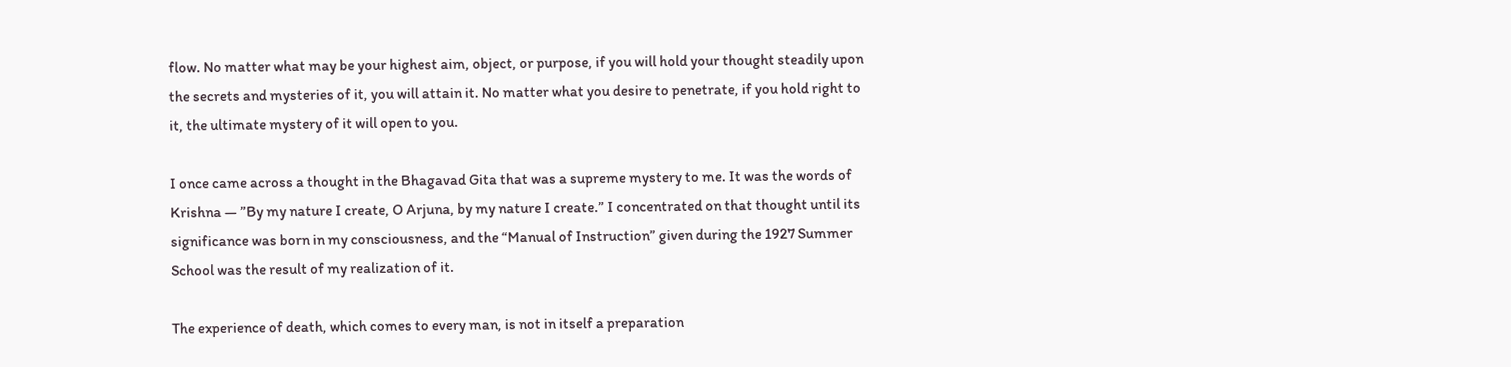flow. No matter what may be your highest aim, object, or purpose, if you will hold your thought steadily upon the secrets and mysteries of it, you will attain it. No matter what you desire to penetrate, if you hold right to it, the ultimate mystery of it will open to you.

I once came across a thought in the Bhagavad Gita that was a supreme mystery to me. It was the words of Krishna — ”By my nature I create, O Arjuna, by my nature I create.” I concentrated on that thought until its significance was born in my consciousness, and the “Manual of Instruction” given during the 1927 Summer School was the result of my realization of it.

The experience of death, which comes to every man, is not in itself a preparation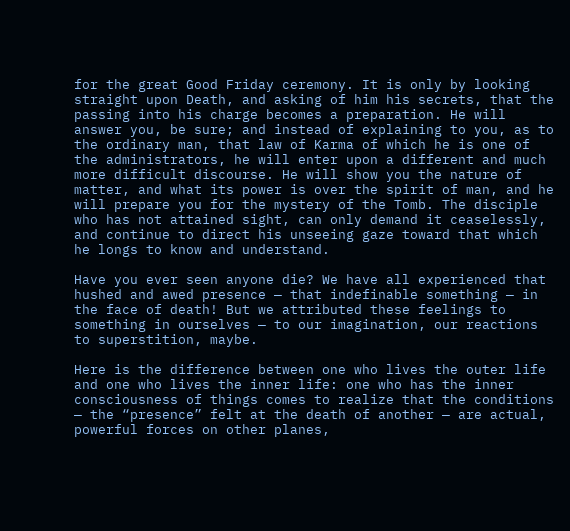for the great Good Friday ceremony. It is only by looking straight upon Death, and asking of him his secrets, that the passing into his charge becomes a preparation. He will answer you, be sure; and instead of explaining to you, as to the ordinary man, that law of Karma of which he is one of the administrators, he will enter upon a different and much more difficult discourse. He will show you the nature of matter, and what its power is over the spirit of man, and he will prepare you for the mystery of the Tomb. The disciple who has not attained sight, can only demand it ceaselessly, and continue to direct his unseeing gaze toward that which he longs to know and understand.

Have you ever seen anyone die? We have all experienced that hushed and awed presence — that indefinable something — in the face of death! But we attributed these feelings to something in ourselves — to our imagination, our reactions to superstition, maybe.

Here is the difference between one who lives the outer life and one who lives the inner life: one who has the inner consciousness of things comes to realize that the conditions — the “presence” felt at the death of another — are actual, powerful forces on other planes,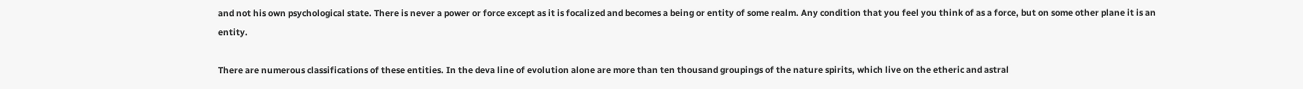and not his own psychological state. There is never a power or force except as it is focalized and becomes a being or entity of some realm. Any condition that you feel you think of as a force, but on some other plane it is an entity.

There are numerous classifications of these entities. In the deva line of evolution alone are more than ten thousand groupings of the nature spirits, which live on the etheric and astral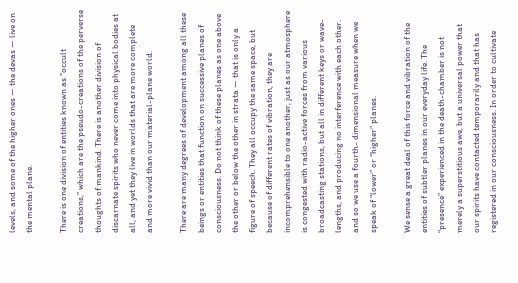levels, and some of the higher ones — the devas — live on the mental plane.

There is one division of entities known as “occult creations,” which are the pseudo-creations of the perverse thoughts of mankind. There is another division of discarnate spirits who never come into physical bodies at all, and yet they live in worlds that are more complete and more vivid than our material-plane world.

There are many degrees of development among all these beings or entities that function on successive planes of consciousness. Do not think of these planes as one above the other or below the other in strata — that is only a figure of speech. They all occupy the same space, but because of different rates of vibration, they are incomprehensible to one another, just as our atmosphere is congested with radio-active forces from various broadcasting stations, but all in different keys or wave-lengths, and producing no interference with each other. and so we use a fourth- dimensional measure when we speak of “lower” or “higher” planes.

We sense a great deal of this force and vibration of the entities of subtler planes in our everyday life. The “presence” experienced in the death-chamber is not merely a superstitious awe, but a universal power that our spirits have contacted temporarily and that has registered in our consciousness. In order to cultivate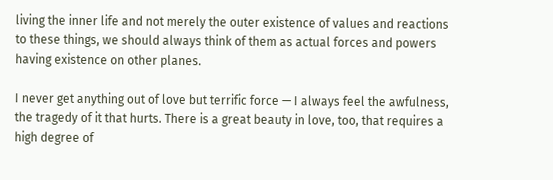living the inner life and not merely the outer existence of values and reactions to these things, we should always think of them as actual forces and powers having existence on other planes.

I never get anything out of love but terrific force — I always feel the awfulness, the tragedy of it that hurts. There is a great beauty in love, too, that requires a high degree of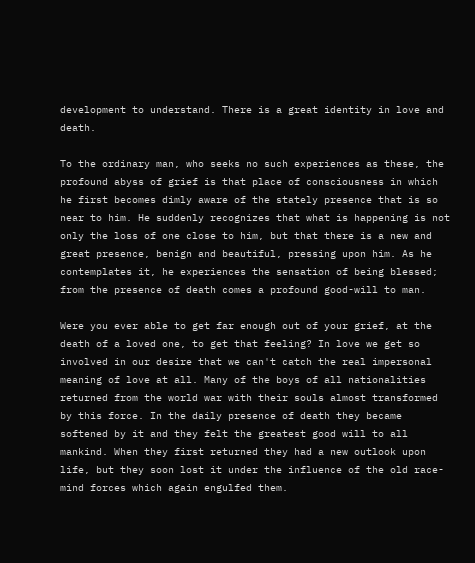development to understand. There is a great identity in love and death.

To the ordinary man, who seeks no such experiences as these, the profound abyss of grief is that place of consciousness in which he first becomes dimly aware of the stately presence that is so near to him. He suddenly recognizes that what is happening is not only the loss of one close to him, but that there is a new and great presence, benign and beautiful, pressing upon him. As he contemplates it, he experiences the sensation of being blessed; from the presence of death comes a profound good-will to man.

Were you ever able to get far enough out of your grief, at the death of a loved one, to get that feeling? In love we get so involved in our desire that we can't catch the real impersonal meaning of love at all. Many of the boys of all nationalities returned from the world war with their souls almost transformed by this force. In the daily presence of death they became softened by it and they felt the greatest good will to all mankind. When they first returned they had a new outlook upon life, but they soon lost it under the influence of the old race-mind forces which again engulfed them.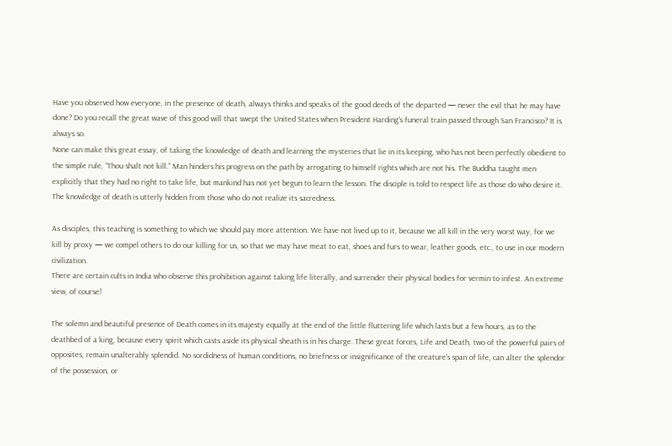Have you observed how everyone, in the presence of death, always thinks and speaks of the good deeds of the departed — never the evil that he may have done? Do you recall the great wave of this good will that swept the United States when President Harding's funeral train passed through San Francisco? It is always so.
None can make this great essay, of taking the knowledge of death and learning the mysteries that lie in its keeping, who has not been perfectly obedient to the simple rule, “Thou shalt not kill.” Man hinders his progress on the path by arrogating to himself rights which are not his. The Buddha taught men explicitly that they had no right to take life, but mankind has not yet begun to learn the lesson. The disciple is told to respect life as those do who desire it. The knowledge of death is utterly hidden from those who do not realize its sacredness.

As disciples, this teaching is something to which we should pay more attention. We have not lived up to it, because we all kill in the very worst way, for we kill by proxy — we compel others to do our killing for us, so that we may have meat to eat, shoes and furs to wear, leather goods, etc., to use in our modern civilization.
There are certain cults in India who observe this prohibition against taking life literally, and surrender their physical bodies for vermin to infest. An extreme view, of course!

The solemn and beautiful presence of Death comes in its majesty equally at the end of the little fluttering life which lasts but a few hours, as to the deathbed of a king, because every spirit which casts aside its physical sheath is in his charge. These great forces, Life and Death, two of the powerful pairs of opposites, remain unalterably splendid. No sordidness of human conditions, no briefness or insignificance of the creature's span of life, can alter the splendor of the possession, or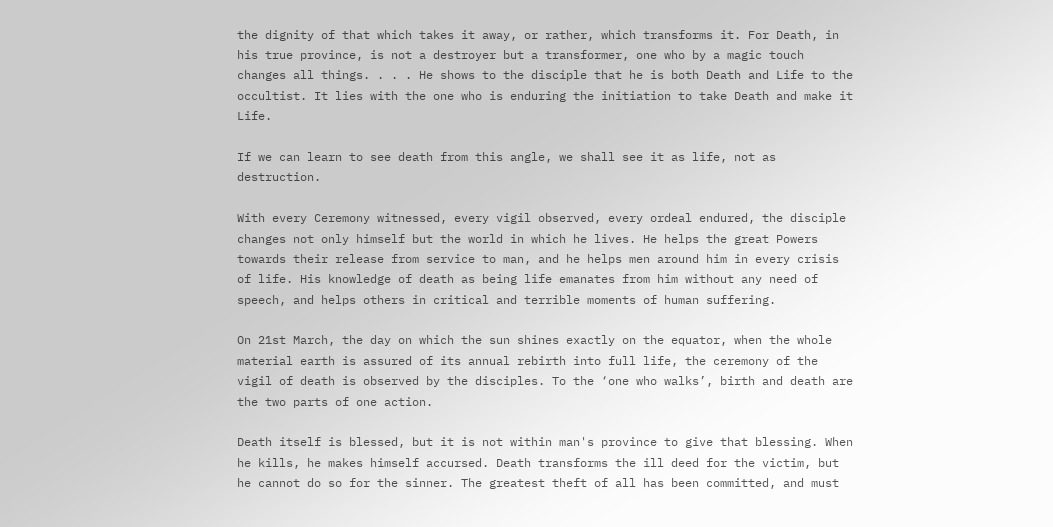the dignity of that which takes it away, or rather, which transforms it. For Death, in his true province, is not a destroyer but a transformer, one who by a magic touch changes all things. . . . He shows to the disciple that he is both Death and Life to the occultist. It lies with the one who is enduring the initiation to take Death and make it Life.

If we can learn to see death from this angle, we shall see it as life, not as destruction.

With every Ceremony witnessed, every vigil observed, every ordeal endured, the disciple changes not only himself but the world in which he lives. He helps the great Powers towards their release from service to man, and he helps men around him in every crisis of life. His knowledge of death as being life emanates from him without any need of speech, and helps others in critical and terrible moments of human suffering.

On 21st March, the day on which the sun shines exactly on the equator, when the whole material earth is assured of its annual rebirth into full life, the ceremony of the vigil of death is observed by the disciples. To the ‘one who walks’, birth and death are the two parts of one action.

Death itself is blessed, but it is not within man's province to give that blessing. When he kills, he makes himself accursed. Death transforms the ill deed for the victim, but he cannot do so for the sinner. The greatest theft of all has been committed, and must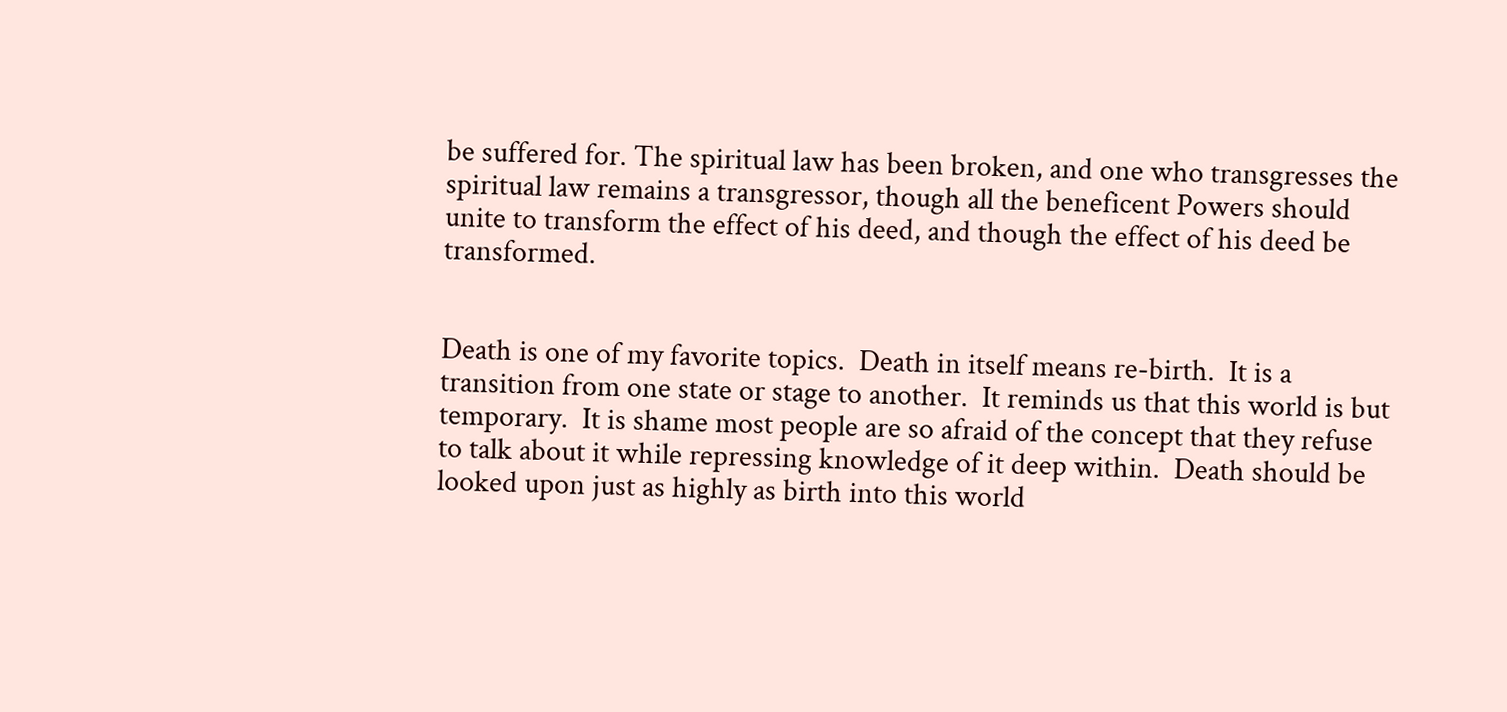be suffered for. The spiritual law has been broken, and one who transgresses the spiritual law remains a transgressor, though all the beneficent Powers should unite to transform the effect of his deed, and though the effect of his deed be transformed.


Death is one of my favorite topics.  Death in itself means re-birth.  It is a transition from one state or stage to another.  It reminds us that this world is but temporary.  It is shame most people are so afraid of the concept that they refuse to talk about it while repressing knowledge of it deep within.  Death should be looked upon just as highly as birth into this world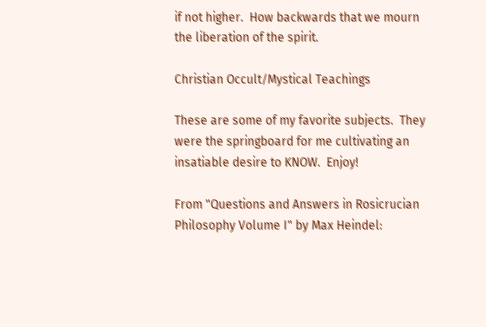if not higher.  How backwards that we mourn the liberation of the spirit.

Christian Occult/Mystical Teachings

These are some of my favorite subjects.  They were the springboard for me cultivating an insatiable desire to KNOW.  Enjoy!

From "Questions and Answers in Rosicrucian Philosophy Volume I" by Max Heindel: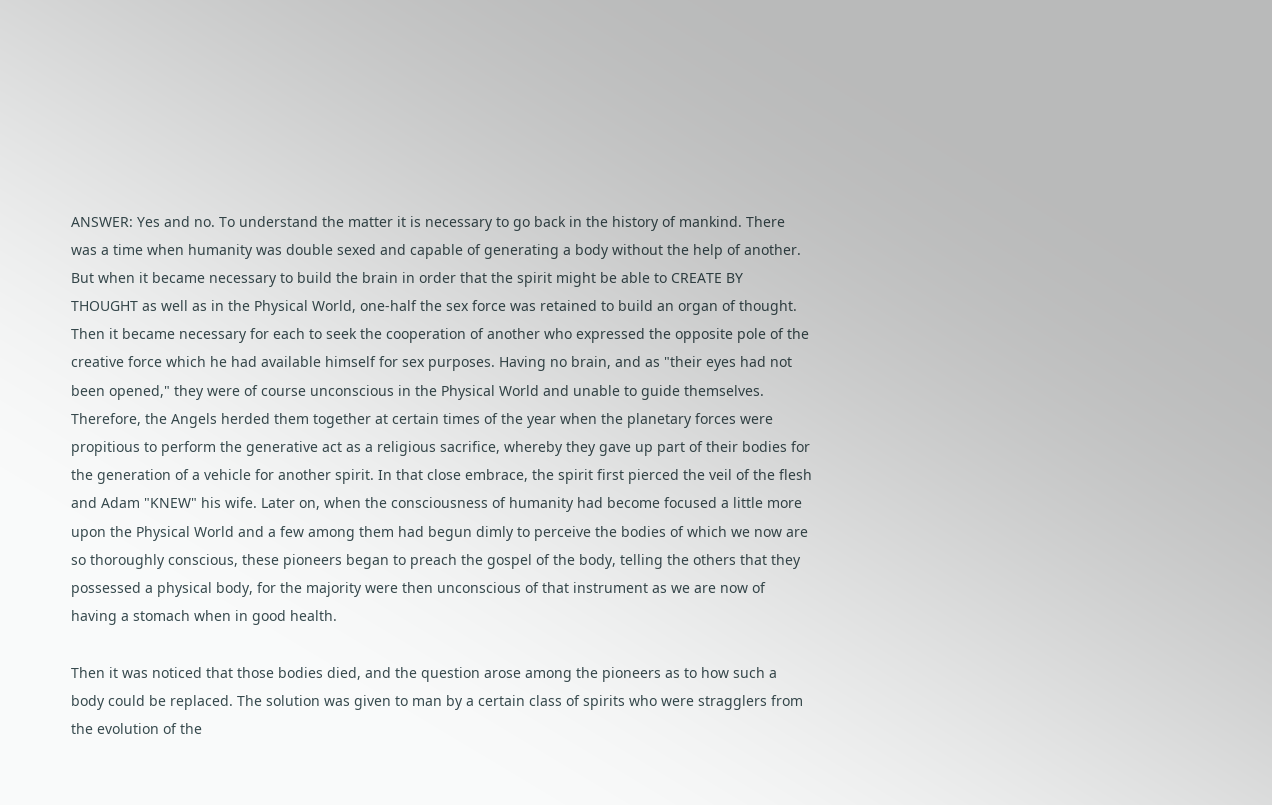ANSWER: Yes and no. To understand the matter it is necessary to go back in the history of mankind. There was a time when humanity was double sexed and capable of generating a body without the help of another. But when it became necessary to build the brain in order that the spirit might be able to CREATE BY THOUGHT as well as in the Physical World, one-half the sex force was retained to build an organ of thought. Then it became necessary for each to seek the cooperation of another who expressed the opposite pole of the creative force which he had available himself for sex purposes. Having no brain, and as "their eyes had not been opened," they were of course unconscious in the Physical World and unable to guide themselves. Therefore, the Angels herded them together at certain times of the year when the planetary forces were propitious to perform the generative act as a religious sacrifice, whereby they gave up part of their bodies for the generation of a vehicle for another spirit. In that close embrace, the spirit first pierced the veil of the flesh and Adam "KNEW" his wife. Later on, when the consciousness of humanity had become focused a little more upon the Physical World and a few among them had begun dimly to perceive the bodies of which we now are so thoroughly conscious, these pioneers began to preach the gospel of the body, telling the others that they possessed a physical body, for the majority were then unconscious of that instrument as we are now of having a stomach when in good health.

Then it was noticed that those bodies died, and the question arose among the pioneers as to how such a body could be replaced. The solution was given to man by a certain class of spirits who were stragglers from the evolution of the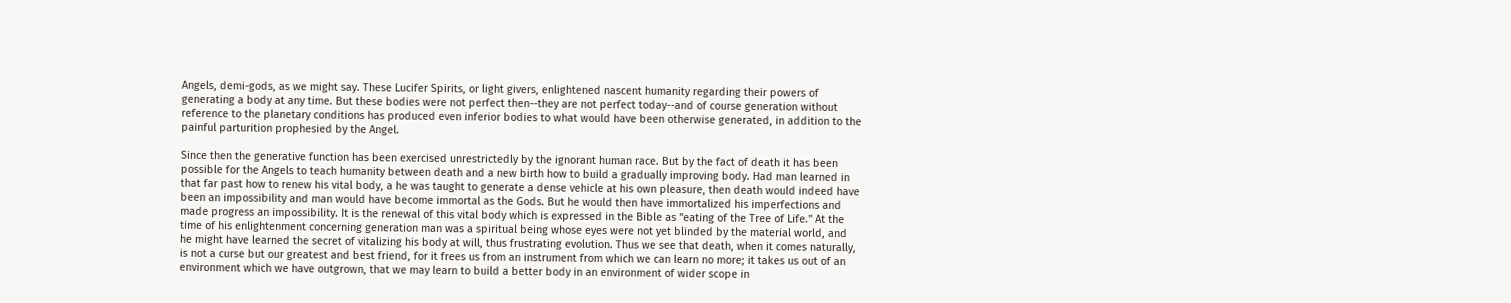Angels, demi-gods, as we might say. These Lucifer Spirits, or light givers, enlightened nascent humanity regarding their powers of generating a body at any time. But these bodies were not perfect then--they are not perfect today--and of course generation without reference to the planetary conditions has produced even inferior bodies to what would have been otherwise generated, in addition to the painful parturition prophesied by the Angel.

Since then the generative function has been exercised unrestrictedly by the ignorant human race. But by the fact of death it has been possible for the Angels to teach humanity between death and a new birth how to build a gradually improving body. Had man learned in that far past how to renew his vital body, a he was taught to generate a dense vehicle at his own pleasure, then death would indeed have been an impossibility and man would have become immortal as the Gods. But he would then have immortalized his imperfections and made progress an impossibility. It is the renewal of this vital body which is expressed in the Bible as "eating of the Tree of Life." At the time of his enlightenment concerning generation man was a spiritual being whose eyes were not yet blinded by the material world, and he might have learned the secret of vitalizing his body at will, thus frustrating evolution. Thus we see that death, when it comes naturally, is not a curse but our greatest and best friend, for it frees us from an instrument from which we can learn no more; it takes us out of an environment which we have outgrown, that we may learn to build a better body in an environment of wider scope in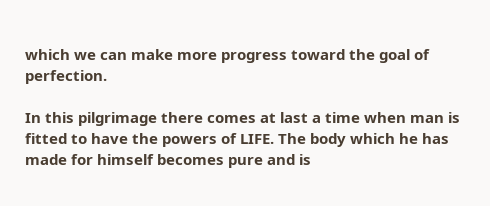which we can make more progress toward the goal of perfection.

In this pilgrimage there comes at last a time when man is fitted to have the powers of LIFE. The body which he has made for himself becomes pure and is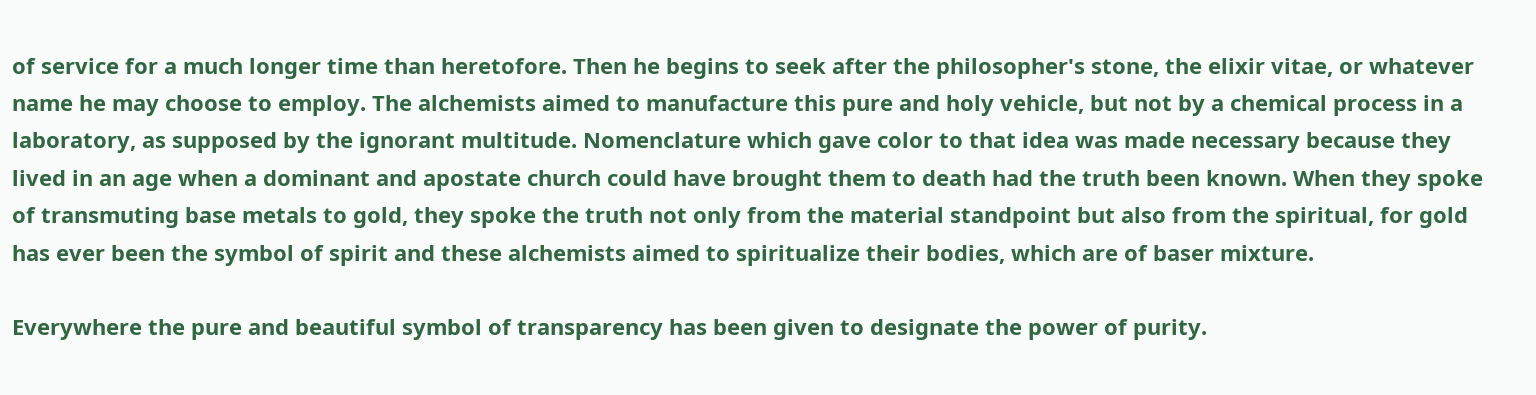of service for a much longer time than heretofore. Then he begins to seek after the philosopher's stone, the elixir vitae, or whatever name he may choose to employ. The alchemists aimed to manufacture this pure and holy vehicle, but not by a chemical process in a laboratory, as supposed by the ignorant multitude. Nomenclature which gave color to that idea was made necessary because they lived in an age when a dominant and apostate church could have brought them to death had the truth been known. When they spoke of transmuting base metals to gold, they spoke the truth not only from the material standpoint but also from the spiritual, for gold has ever been the symbol of spirit and these alchemists aimed to spiritualize their bodies, which are of baser mixture.

Everywhere the pure and beautiful symbol of transparency has been given to designate the power of purity.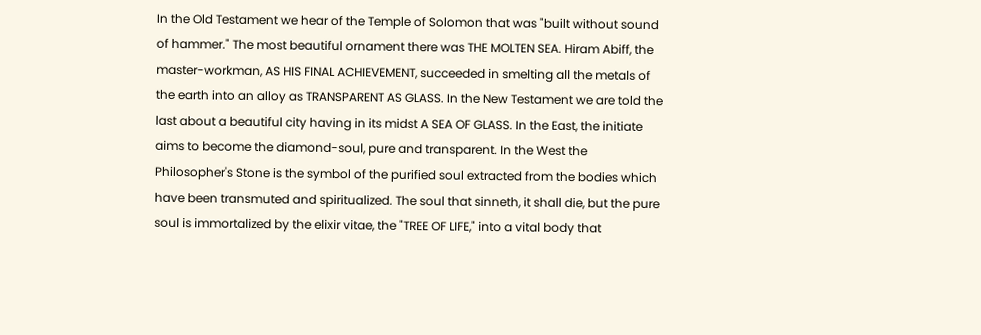In the Old Testament we hear of the Temple of Solomon that was "built without sound of hammer." The most beautiful ornament there was THE MOLTEN SEA. Hiram Abiff, the master-workman, AS HIS FINAL ACHIEVEMENT, succeeded in smelting all the metals of the earth into an alloy as TRANSPARENT AS GLASS. In the New Testament we are told the last about a beautiful city having in its midst A SEA OF GLASS. In the East, the initiate aims to become the diamond-soul, pure and transparent. In the West the Philosopher's Stone is the symbol of the purified soul extracted from the bodies which have been transmuted and spiritualized. The soul that sinneth, it shall die, but the pure soul is immortalized by the elixir vitae, the "TREE OF LIFE," into a vital body that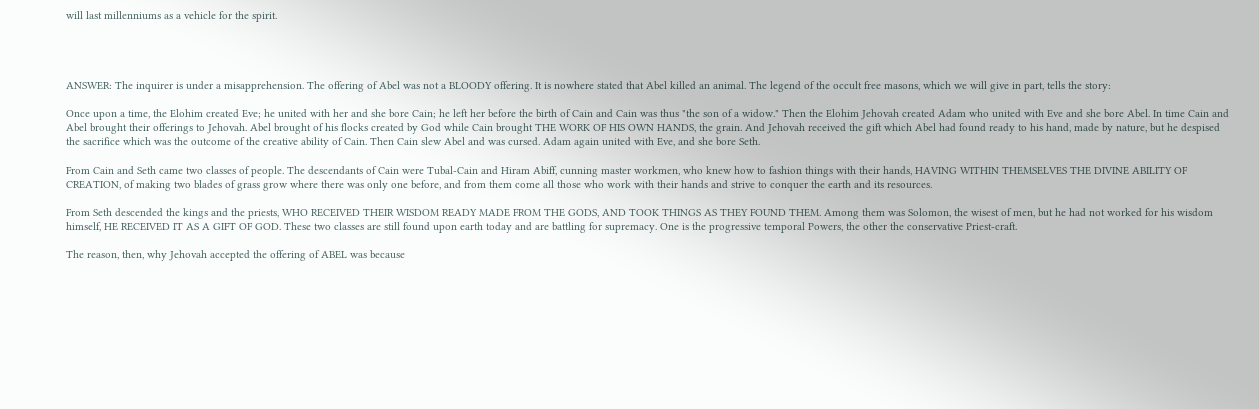will last millenniums as a vehicle for the spirit.




ANSWER: The inquirer is under a misapprehension. The offering of Abel was not a BLOODY offering. It is nowhere stated that Abel killed an animal. The legend of the occult free masons, which we will give in part, tells the story:

Once upon a time, the Elohim created Eve; he united with her and she bore Cain; he left her before the birth of Cain and Cain was thus "the son of a widow." Then the Elohim Jehovah created Adam who united with Eve and she bore Abel. In time Cain and Abel brought their offerings to Jehovah. Abel brought of his flocks created by God while Cain brought THE WORK OF HIS OWN HANDS, the grain. And Jehovah received the gift which Abel had found ready to his hand, made by nature, but he despised the sacrifice which was the outcome of the creative ability of Cain. Then Cain slew Abel and was cursed. Adam again united with Eve, and she bore Seth.

From Cain and Seth came two classes of people. The descendants of Cain were Tubal-Cain and Hiram Abiff, cunning master workmen, who knew how to fashion things with their hands, HAVING WITHIN THEMSELVES THE DIVINE ABILITY OF CREATION, of making two blades of grass grow where there was only one before, and from them come all those who work with their hands and strive to conquer the earth and its resources.

From Seth descended the kings and the priests, WHO RECEIVED THEIR WISDOM READY MADE FROM THE GODS, AND TOOK THINGS AS THEY FOUND THEM. Among them was Solomon, the wisest of men, but he had not worked for his wisdom himself, HE RECEIVED IT AS A GIFT OF GOD. These two classes are still found upon earth today and are battling for supremacy. One is the progressive temporal Powers, the other the conservative Priest-craft.

The reason, then, why Jehovah accepted the offering of ABEL was because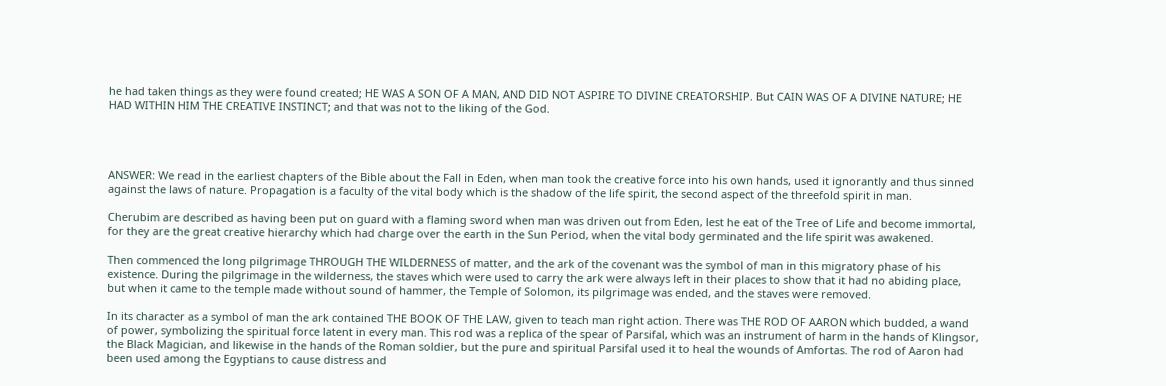he had taken things as they were found created; HE WAS A SON OF A MAN, AND DID NOT ASPIRE TO DIVINE CREATORSHIP. But CAIN WAS OF A DIVINE NATURE; HE HAD WITHIN HIM THE CREATIVE INSTINCT; and that was not to the liking of the God.




ANSWER: We read in the earliest chapters of the Bible about the Fall in Eden, when man took the creative force into his own hands, used it ignorantly and thus sinned against the laws of nature. Propagation is a faculty of the vital body which is the shadow of the life spirit, the second aspect of the threefold spirit in man.

Cherubim are described as having been put on guard with a flaming sword when man was driven out from Eden, lest he eat of the Tree of Life and become immortal, for they are the great creative hierarchy which had charge over the earth in the Sun Period, when the vital body germinated and the life spirit was awakened.

Then commenced the long pilgrimage THROUGH THE WILDERNESS of matter, and the ark of the covenant was the symbol of man in this migratory phase of his existence. During the pilgrimage in the wilderness, the staves which were used to carry the ark were always left in their places to show that it had no abiding place, but when it came to the temple made without sound of hammer, the Temple of Solomon, its pilgrimage was ended, and the staves were removed.

In its character as a symbol of man the ark contained THE BOOK OF THE LAW, given to teach man right action. There was THE ROD OF AARON which budded, a wand of power, symbolizing the spiritual force latent in every man. This rod was a replica of the spear of Parsifal, which was an instrument of harm in the hands of Klingsor, the Black Magician, and likewise in the hands of the Roman soldier, but the pure and spiritual Parsifal used it to heal the wounds of Amfortas. The rod of Aaron had been used among the Egyptians to cause distress and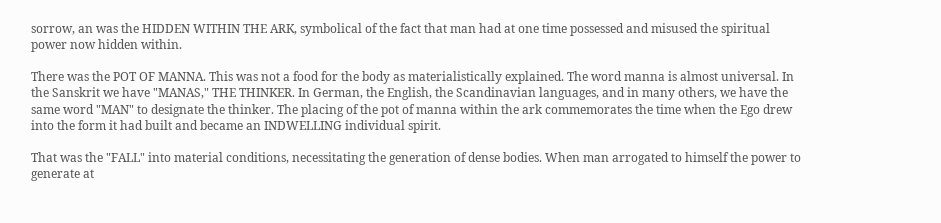sorrow, an was the HIDDEN WITHIN THE ARK, symbolical of the fact that man had at one time possessed and misused the spiritual power now hidden within.

There was the POT OF MANNA. This was not a food for the body as materialistically explained. The word manna is almost universal. In the Sanskrit we have "MANAS," THE THINKER. In German, the English, the Scandinavian languages, and in many others, we have the same word "MAN" to designate the thinker. The placing of the pot of manna within the ark commemorates the time when the Ego drew into the form it had built and became an INDWELLING individual spirit.

That was the "FALL" into material conditions, necessitating the generation of dense bodies. When man arrogated to himself the power to generate at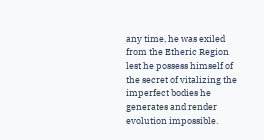any time, he was exiled from the Etheric Region lest he possess himself of the secret of vitalizing the imperfect bodies he generates and render evolution impossible.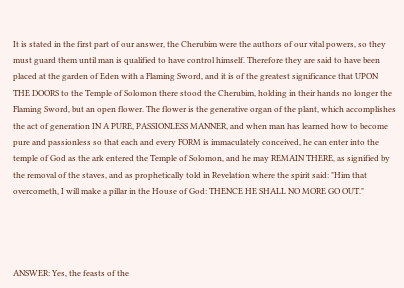It is stated in the first part of our answer, the Cherubim were the authors of our vital powers, so they must guard them until man is qualified to have control himself. Therefore they are said to have been placed at the garden of Eden with a Flaming Sword, and it is of the greatest significance that UPON THE DOORS to the Temple of Solomon there stood the Cherubim, holding in their hands no longer the Flaming Sword, but an open flower. The flower is the generative organ of the plant, which accomplishes the act of generation IN A PURE, PASSIONLESS MANNER, and when man has learned how to become pure and passionless so that each and every FORM is immaculately conceived, he can enter into the temple of God as the ark entered the Temple of Solomon, and he may REMAIN THERE, as signified by the removal of the staves, and as prophetically told in Revelation where the spirit said: "Him that overcometh, I will make a pillar in the House of God: THENCE HE SHALL NO MORE GO OUT."




ANSWER: Yes, the feasts of the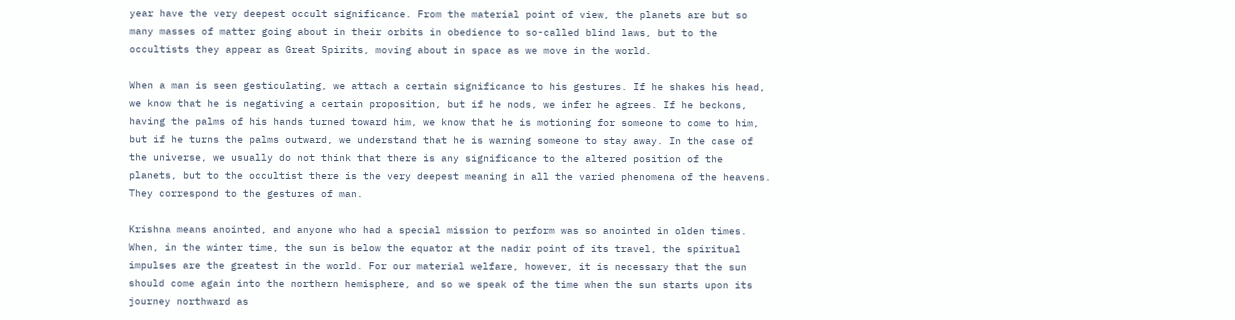year have the very deepest occult significance. From the material point of view, the planets are but so many masses of matter going about in their orbits in obedience to so-called blind laws, but to the occultists they appear as Great Spirits, moving about in space as we move in the world.

When a man is seen gesticulating, we attach a certain significance to his gestures. If he shakes his head, we know that he is negativing a certain proposition, but if he nods, we infer he agrees. If he beckons, having the palms of his hands turned toward him, we know that he is motioning for someone to come to him, but if he turns the palms outward, we understand that he is warning someone to stay away. In the case of the universe, we usually do not think that there is any significance to the altered position of the planets, but to the occultist there is the very deepest meaning in all the varied phenomena of the heavens. They correspond to the gestures of man.

Krishna means anointed, and anyone who had a special mission to perform was so anointed in olden times. When, in the winter time, the sun is below the equator at the nadir point of its travel, the spiritual impulses are the greatest in the world. For our material welfare, however, it is necessary that the sun should come again into the northern hemisphere, and so we speak of the time when the sun starts upon its journey northward as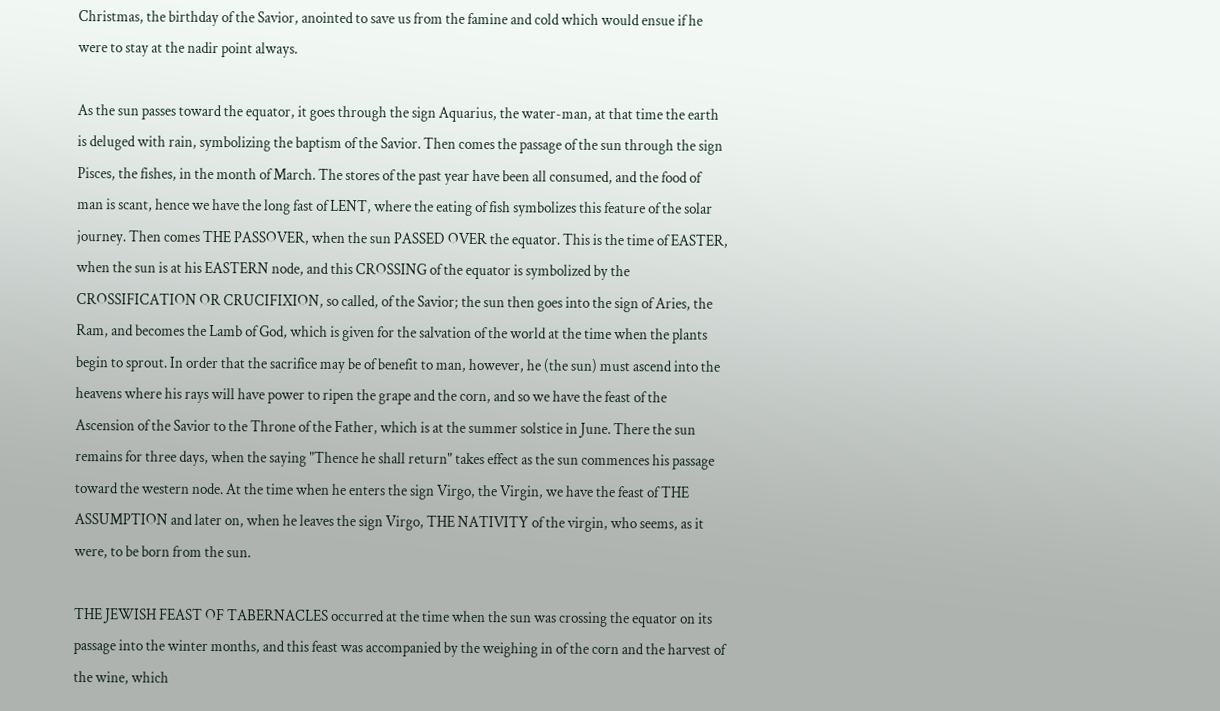Christmas, the birthday of the Savior, anointed to save us from the famine and cold which would ensue if he were to stay at the nadir point always.

As the sun passes toward the equator, it goes through the sign Aquarius, the water-man, at that time the earth is deluged with rain, symbolizing the baptism of the Savior. Then comes the passage of the sun through the sign Pisces, the fishes, in the month of March. The stores of the past year have been all consumed, and the food of man is scant, hence we have the long fast of LENT, where the eating of fish symbolizes this feature of the solar journey. Then comes THE PASSOVER, when the sun PASSED OVER the equator. This is the time of EASTER, when the sun is at his EASTERN node, and this CROSSING of the equator is symbolized by the CROSSIFICATION OR CRUCIFIXION, so called, of the Savior; the sun then goes into the sign of Aries, the Ram, and becomes the Lamb of God, which is given for the salvation of the world at the time when the plants begin to sprout. In order that the sacrifice may be of benefit to man, however, he (the sun) must ascend into the heavens where his rays will have power to ripen the grape and the corn, and so we have the feast of the Ascension of the Savior to the Throne of the Father, which is at the summer solstice in June. There the sun remains for three days, when the saying "Thence he shall return" takes effect as the sun commences his passage toward the western node. At the time when he enters the sign Virgo, the Virgin, we have the feast of THE ASSUMPTION and later on, when he leaves the sign Virgo, THE NATIVITY of the virgin, who seems, as it were, to be born from the sun.

THE JEWISH FEAST OF TABERNACLES occurred at the time when the sun was crossing the equator on its passage into the winter months, and this feast was accompanied by the weighing in of the corn and the harvest of the wine, which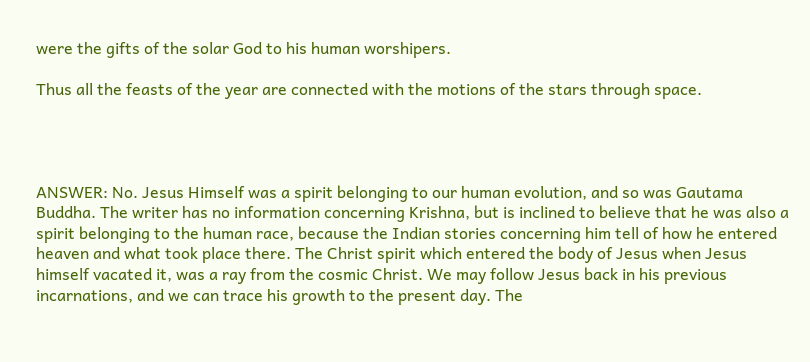were the gifts of the solar God to his human worshipers.

Thus all the feasts of the year are connected with the motions of the stars through space.




ANSWER: No. Jesus Himself was a spirit belonging to our human evolution, and so was Gautama Buddha. The writer has no information concerning Krishna, but is inclined to believe that he was also a spirit belonging to the human race, because the Indian stories concerning him tell of how he entered heaven and what took place there. The Christ spirit which entered the body of Jesus when Jesus himself vacated it, was a ray from the cosmic Christ. We may follow Jesus back in his previous incarnations, and we can trace his growth to the present day. The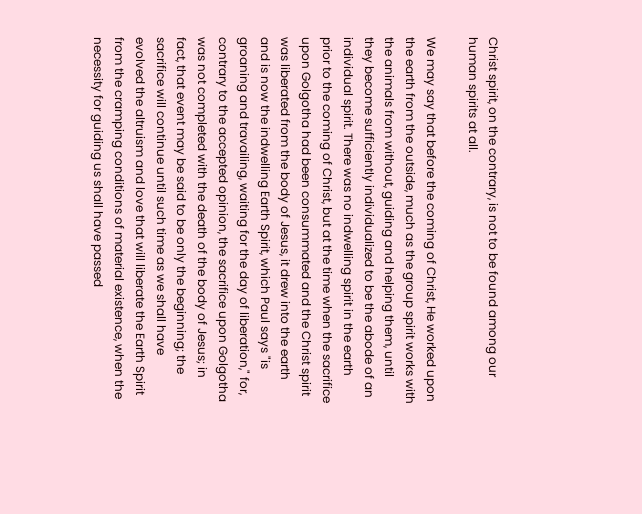Christ spirit, on the contrary, is not to be found among our human spirits at all.

We may say that before the coming of Christ, He worked upon the earth from the outside, much as the group spirit works with the animals from without, guiding and helping them, until they become sufficiently individualized to be the abode of an individual spirit. There was no indwelling spirit in the earth prior to the coming of Christ, but at the time when the sacrifice upon Golgotha had been consummated and the Christ spirit was liberated from the body of Jesus, it drew into the earth and is now the indwelling Earth Spirit, which Paul says "is groaning and travailing, waiting for the day of liberation," for, contrary to the accepted opinion, the sacrifice upon Golgotha was not completed with the death of the body of Jesus; in fact, that event may be said to be only the beginning; the sacrifice will continue until such time as we shall have evolved the altruism and love that will liberate the Earth Spirit from the cramping conditions of material existence, when the necessity for guiding us shall have passed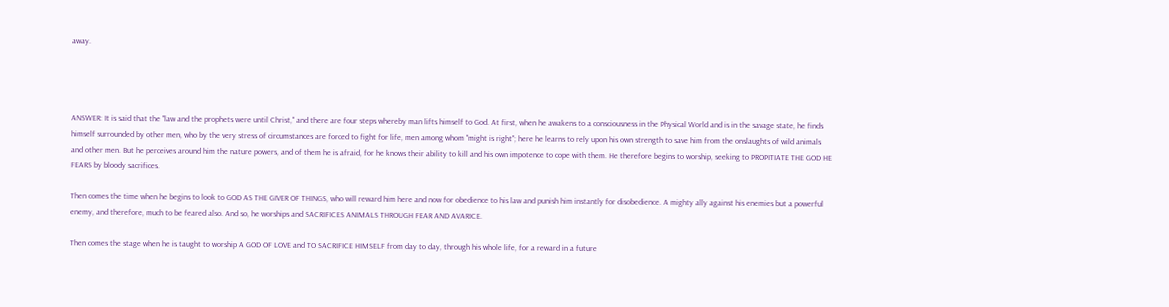away.




ANSWER: It is said that the "law and the prophets were until Christ," and there are four steps whereby man lifts himself to God. At first, when he awakens to a consciousness in the Physical World and is in the savage state, he finds himself surrounded by other men, who by the very stress of circumstances are forced to fight for life, men among whom "might is right"; here he learns to rely upon his own strength to save him from the onslaughts of wild animals and other men. But he perceives around him the nature powers, and of them he is afraid, for he knows their ability to kill and his own impotence to cope with them. He therefore begins to worship, seeking to PROPITIATE THE GOD HE FEARS by bloody sacrifices.

Then comes the time when he begins to look to GOD AS THE GIVER OF THINGS, who will reward him here and now for obedience to his law and punish him instantly for disobedience. A mighty ally against his enemies but a powerful enemy, and therefore, much to be feared also. And so, he worships and SACRIFICES ANIMALS THROUGH FEAR AND AVARICE.

Then comes the stage when he is taught to worship A GOD OF LOVE and TO SACRIFICE HIMSELF from day to day, through his whole life, for a reward in a future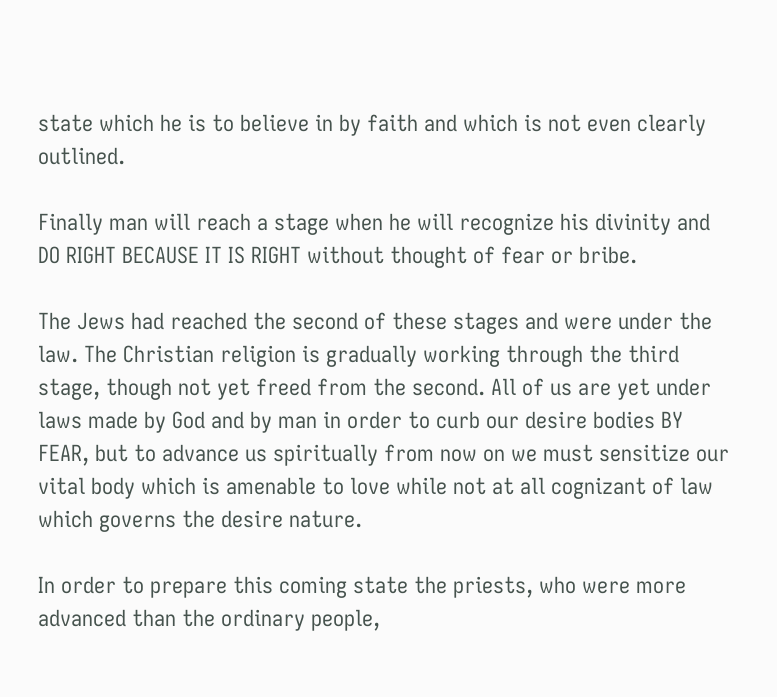state which he is to believe in by faith and which is not even clearly outlined.

Finally man will reach a stage when he will recognize his divinity and DO RIGHT BECAUSE IT IS RIGHT without thought of fear or bribe.

The Jews had reached the second of these stages and were under the law. The Christian religion is gradually working through the third stage, though not yet freed from the second. All of us are yet under laws made by God and by man in order to curb our desire bodies BY FEAR, but to advance us spiritually from now on we must sensitize our vital body which is amenable to love while not at all cognizant of law which governs the desire nature.

In order to prepare this coming state the priests, who were more advanced than the ordinary people,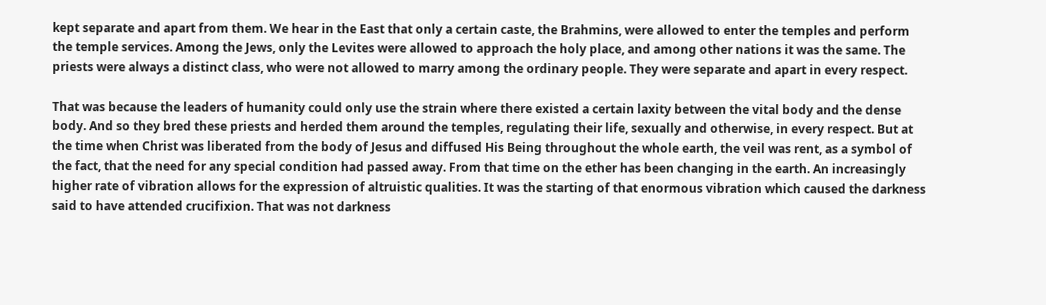kept separate and apart from them. We hear in the East that only a certain caste, the Brahmins, were allowed to enter the temples and perform the temple services. Among the Jews, only the Levites were allowed to approach the holy place, and among other nations it was the same. The priests were always a distinct class, who were not allowed to marry among the ordinary people. They were separate and apart in every respect.

That was because the leaders of humanity could only use the strain where there existed a certain laxity between the vital body and the dense body. And so they bred these priests and herded them around the temples, regulating their life, sexually and otherwise, in every respect. But at the time when Christ was liberated from the body of Jesus and diffused His Being throughout the whole earth, the veil was rent, as a symbol of the fact, that the need for any special condition had passed away. From that time on the ether has been changing in the earth. An increasingly higher rate of vibration allows for the expression of altruistic qualities. It was the starting of that enormous vibration which caused the darkness said to have attended crucifixion. That was not darkness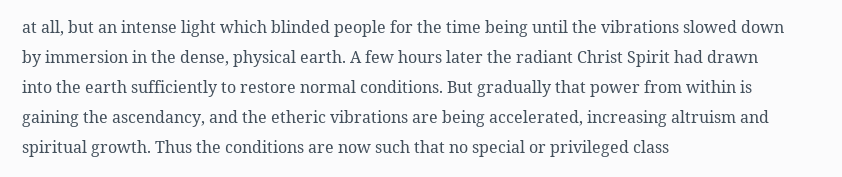at all, but an intense light which blinded people for the time being until the vibrations slowed down by immersion in the dense, physical earth. A few hours later the radiant Christ Spirit had drawn into the earth sufficiently to restore normal conditions. But gradually that power from within is gaining the ascendancy, and the etheric vibrations are being accelerated, increasing altruism and spiritual growth. Thus the conditions are now such that no special or privileged class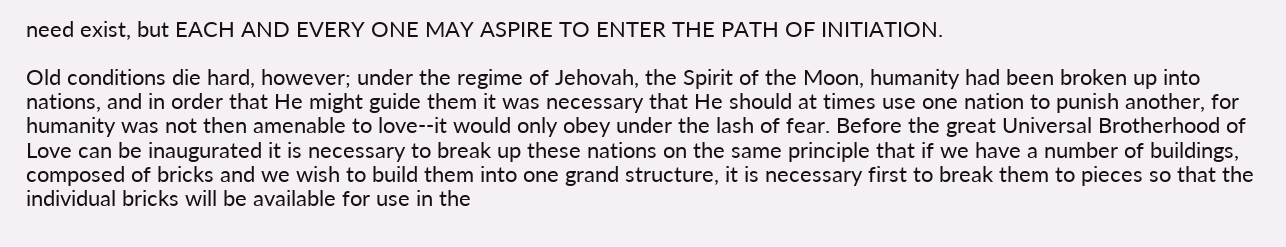need exist, but EACH AND EVERY ONE MAY ASPIRE TO ENTER THE PATH OF INITIATION.

Old conditions die hard, however; under the regime of Jehovah, the Spirit of the Moon, humanity had been broken up into nations, and in order that He might guide them it was necessary that He should at times use one nation to punish another, for humanity was not then amenable to love--it would only obey under the lash of fear. Before the great Universal Brotherhood of Love can be inaugurated it is necessary to break up these nations on the same principle that if we have a number of buildings, composed of bricks and we wish to build them into one grand structure, it is necessary first to break them to pieces so that the individual bricks will be available for use in the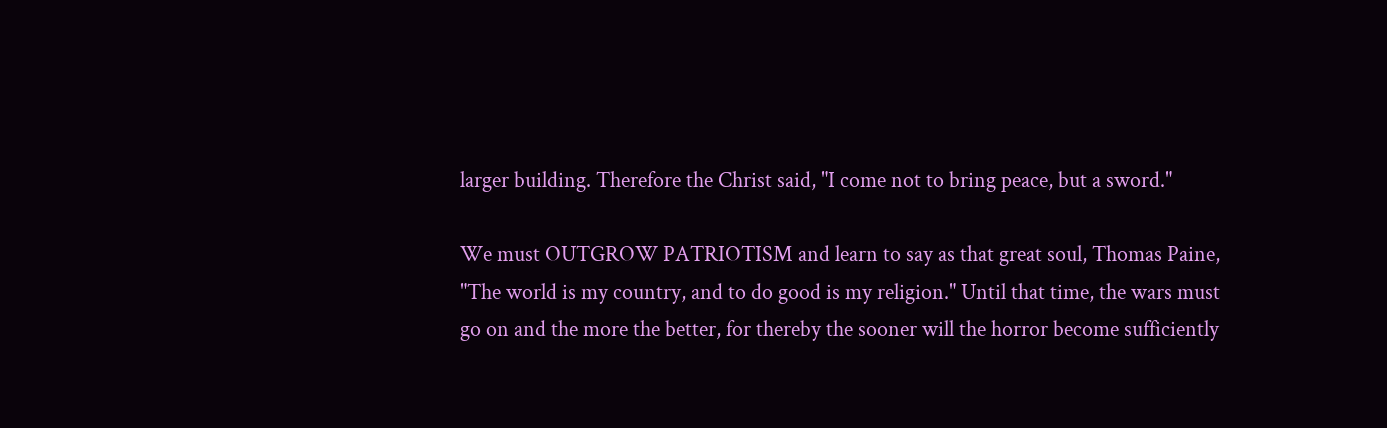larger building. Therefore the Christ said, "I come not to bring peace, but a sword."

We must OUTGROW PATRIOTISM and learn to say as that great soul, Thomas Paine, "The world is my country, and to do good is my religion." Until that time, the wars must go on and the more the better, for thereby the sooner will the horror become sufficiently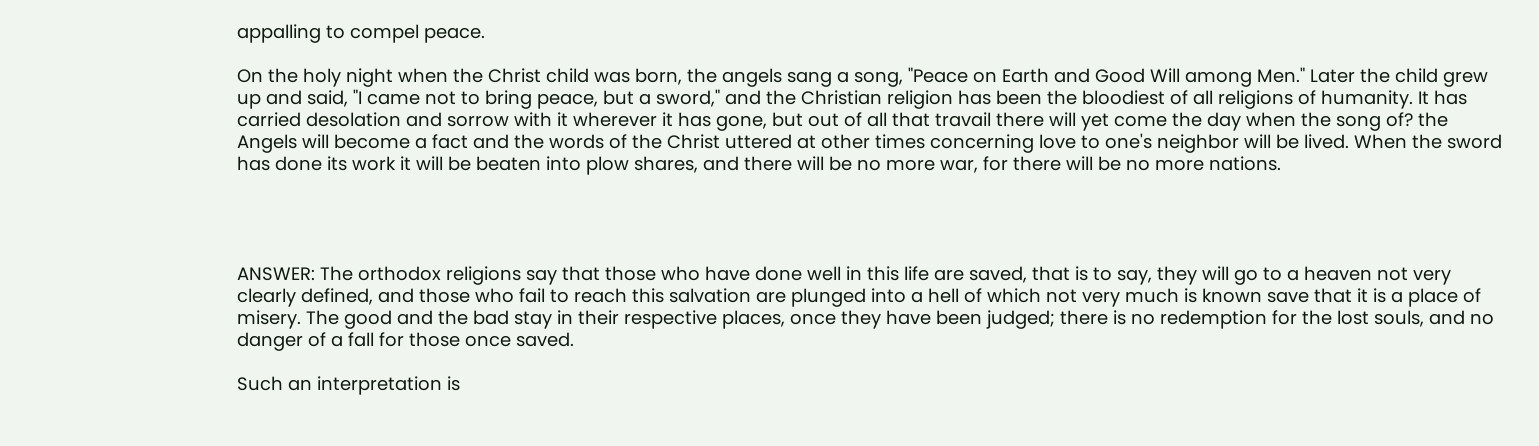appalling to compel peace.

On the holy night when the Christ child was born, the angels sang a song, "Peace on Earth and Good Will among Men." Later the child grew up and said, "I came not to bring peace, but a sword," and the Christian religion has been the bloodiest of all religions of humanity. It has carried desolation and sorrow with it wherever it has gone, but out of all that travail there will yet come the day when the song of? the Angels will become a fact and the words of the Christ uttered at other times concerning love to one's neighbor will be lived. When the sword has done its work it will be beaten into plow shares, and there will be no more war, for there will be no more nations.




ANSWER: The orthodox religions say that those who have done well in this life are saved, that is to say, they will go to a heaven not very clearly defined, and those who fail to reach this salvation are plunged into a hell of which not very much is known save that it is a place of misery. The good and the bad stay in their respective places, once they have been judged; there is no redemption for the lost souls, and no danger of a fall for those once saved.

Such an interpretation is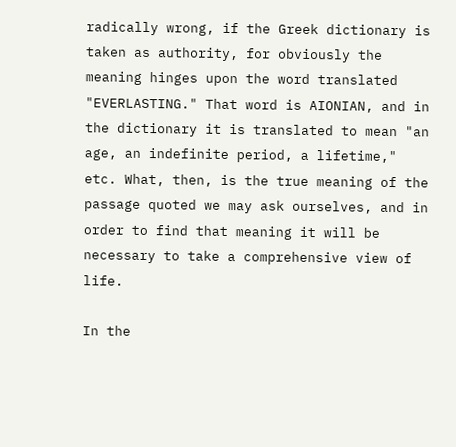radically wrong, if the Greek dictionary is taken as authority, for obviously the meaning hinges upon the word translated "EVERLASTING." That word is AIONIAN, and in the dictionary it is translated to mean "an age, an indefinite period, a lifetime," etc. What, then, is the true meaning of the passage quoted we may ask ourselves, and in order to find that meaning it will be necessary to take a comprehensive view of life.

In the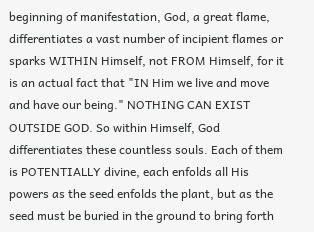beginning of manifestation, God, a great flame, differentiates a vast number of incipient flames or sparks WITHIN Himself, not FROM Himself, for it is an actual fact that "IN Him we live and move and have our being." NOTHING CAN EXIST OUTSIDE GOD. So within Himself, God differentiates these countless souls. Each of them is POTENTIALLY divine, each enfolds all His powers as the seed enfolds the plant, but as the seed must be buried in the ground to bring forth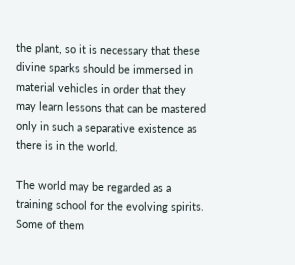the plant, so it is necessary that these divine sparks should be immersed in material vehicles in order that they may learn lessons that can be mastered only in such a separative existence as there is in the world.

The world may be regarded as a training school for the evolving spirits. Some of them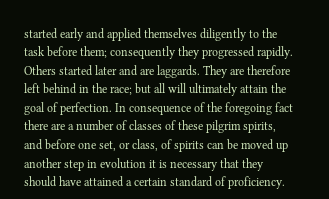started early and applied themselves diligently to the task before them; consequently they progressed rapidly. Others started later and are laggards. They are therefore left behind in the race; but all will ultimately attain the goal of perfection. In consequence of the foregoing fact there are a number of classes of these pilgrim spirits, and before one set, or class, of spirits can be moved up another step in evolution it is necessary that they should have attained a certain standard of proficiency.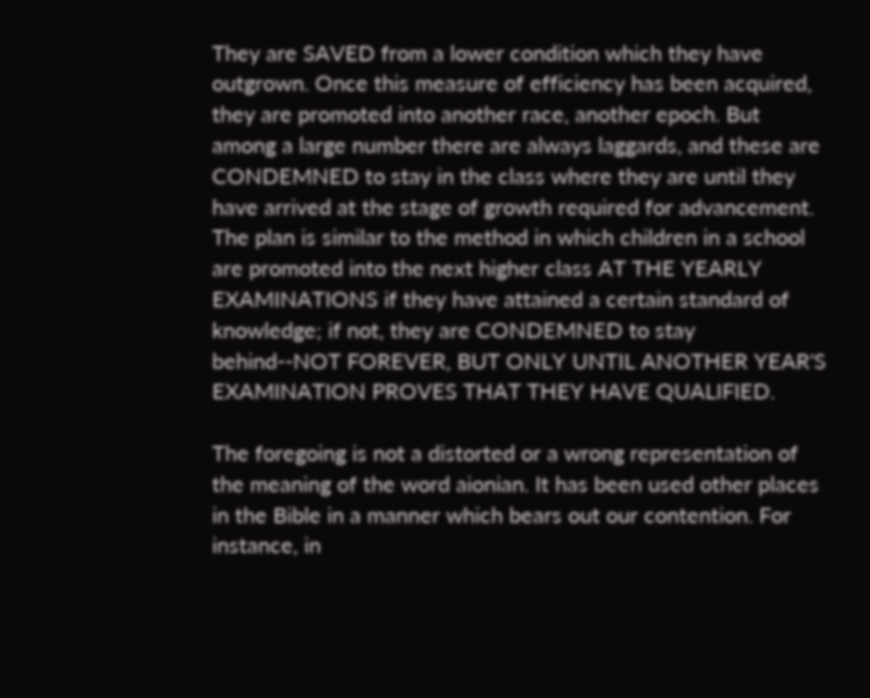They are SAVED from a lower condition which they have outgrown. Once this measure of efficiency has been acquired, they are promoted into another race, another epoch. But among a large number there are always laggards, and these are CONDEMNED to stay in the class where they are until they have arrived at the stage of growth required for advancement. The plan is similar to the method in which children in a school are promoted into the next higher class AT THE YEARLY EXAMINATIONS if they have attained a certain standard of knowledge; if not, they are CONDEMNED to stay behind--NOT FOREVER, BUT ONLY UNTIL ANOTHER YEAR'S EXAMINATION PROVES THAT THEY HAVE QUALIFIED.

The foregoing is not a distorted or a wrong representation of the meaning of the word aionian. It has been used other places in the Bible in a manner which bears out our contention. For instance, in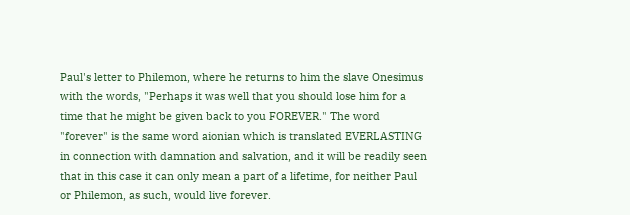Paul's letter to Philemon, where he returns to him the slave Onesimus with the words, "Perhaps it was well that you should lose him for a time that he might be given back to you FOREVER." The word "forever" is the same word aionian which is translated EVERLASTING in connection with damnation and salvation, and it will be readily seen that in this case it can only mean a part of a lifetime, for neither Paul or Philemon, as such, would live forever.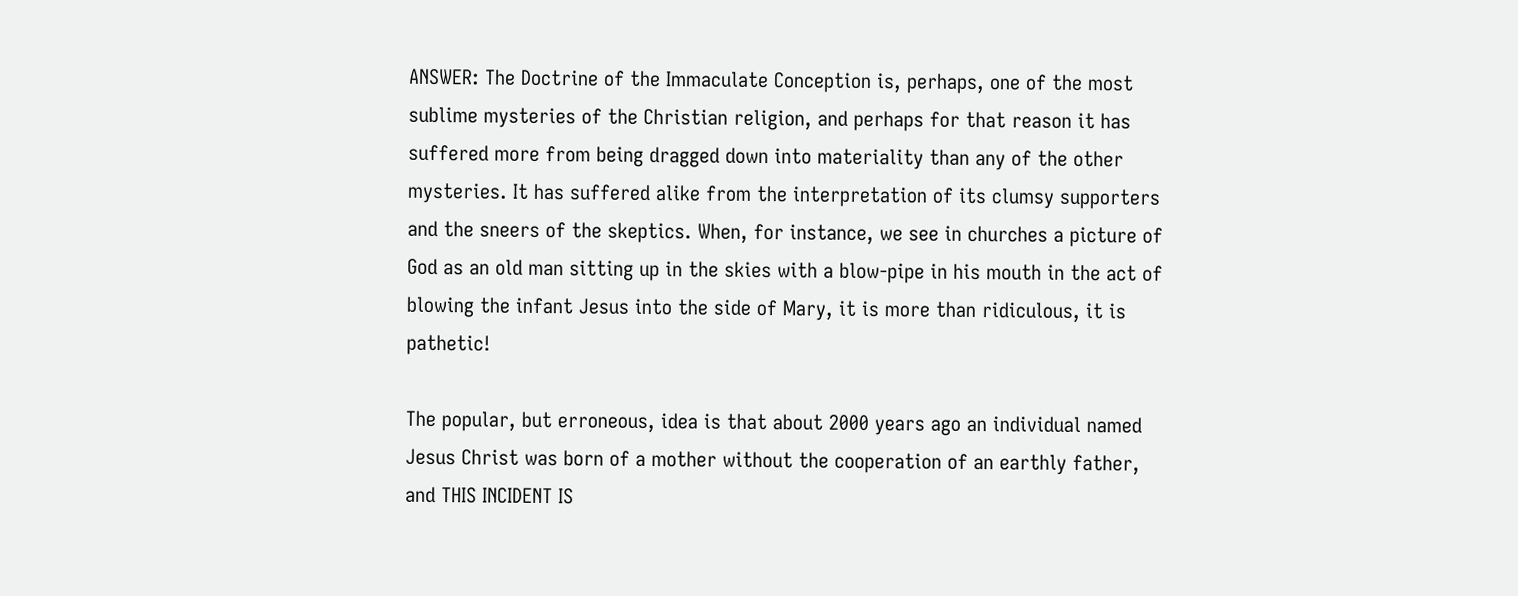ANSWER: The Doctrine of the Immaculate Conception is, perhaps, one of the most sublime mysteries of the Christian religion, and perhaps for that reason it has suffered more from being dragged down into materiality than any of the other mysteries. It has suffered alike from the interpretation of its clumsy supporters and the sneers of the skeptics. When, for instance, we see in churches a picture of God as an old man sitting up in the skies with a blow-pipe in his mouth in the act of blowing the infant Jesus into the side of Mary, it is more than ridiculous, it is pathetic!

The popular, but erroneous, idea is that about 2000 years ago an individual named Jesus Christ was born of a mother without the cooperation of an earthly father, and THIS INCIDENT IS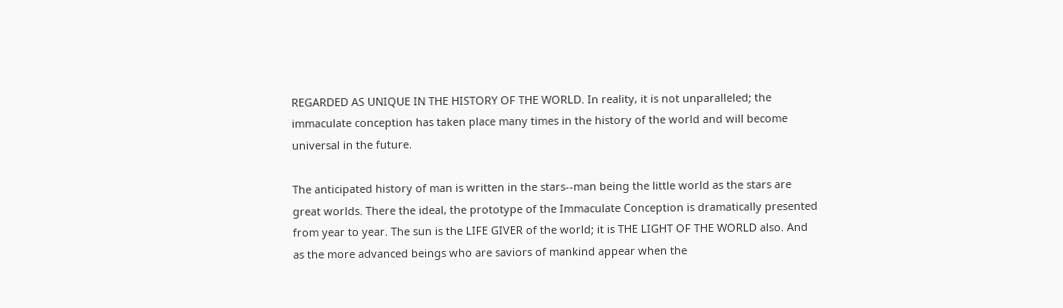REGARDED AS UNIQUE IN THE HISTORY OF THE WORLD. In reality, it is not unparalleled; the immaculate conception has taken place many times in the history of the world and will become universal in the future.

The anticipated history of man is written in the stars--man being the little world as the stars are great worlds. There the ideal, the prototype of the Immaculate Conception is dramatically presented from year to year. The sun is the LIFE GIVER of the world; it is THE LIGHT OF THE WORLD also. And as the more advanced beings who are saviors of mankind appear when the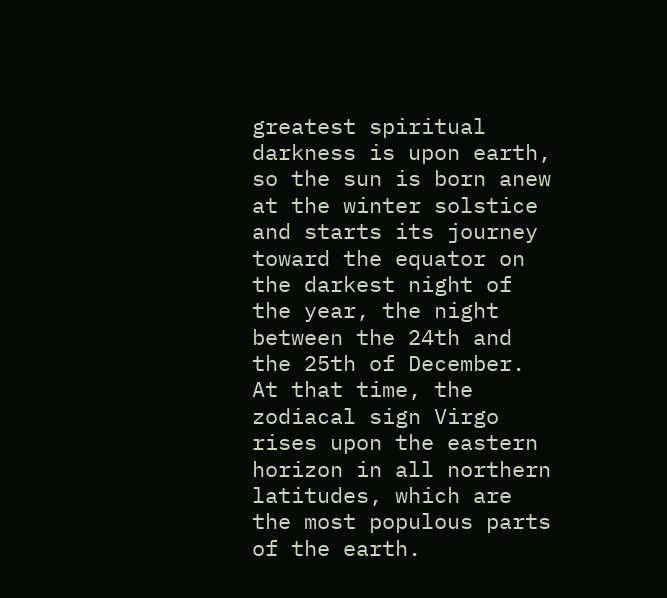greatest spiritual darkness is upon earth, so the sun is born anew at the winter solstice and starts its journey toward the equator on the darkest night of the year, the night between the 24th and the 25th of December. At that time, the zodiacal sign Virgo rises upon the eastern horizon in all northern latitudes, which are the most populous parts of the earth.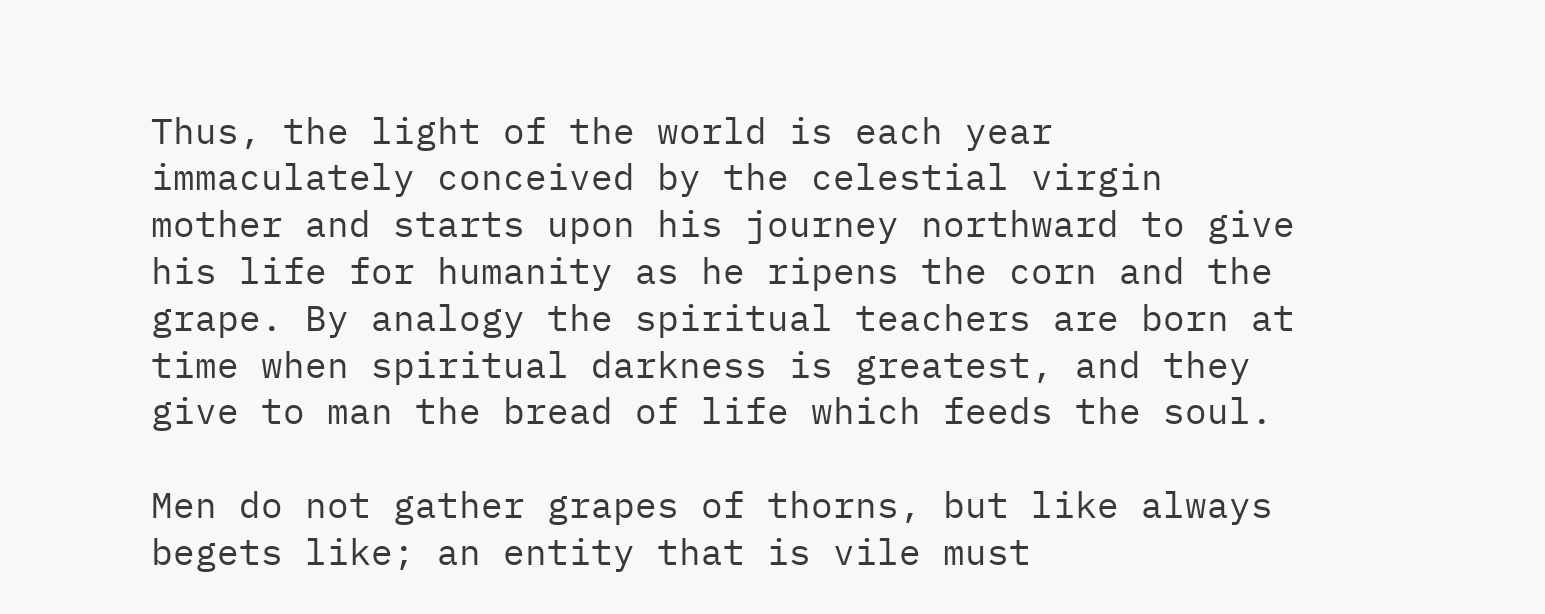Thus, the light of the world is each year immaculately conceived by the celestial virgin mother and starts upon his journey northward to give his life for humanity as he ripens the corn and the grape. By analogy the spiritual teachers are born at time when spiritual darkness is greatest, and they give to man the bread of life which feeds the soul.

Men do not gather grapes of thorns, but like always begets like; an entity that is vile must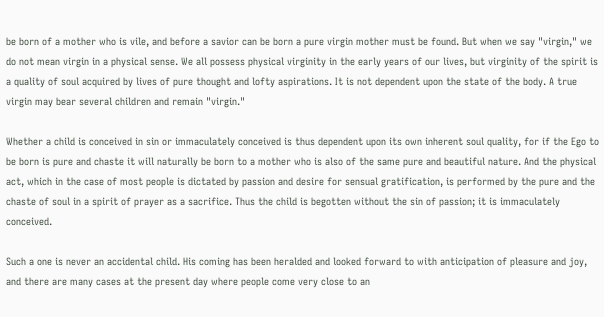be born of a mother who is vile, and before a savior can be born a pure virgin mother must be found. But when we say "virgin," we do not mean virgin in a physical sense. We all possess physical virginity in the early years of our lives, but virginity of the spirit is a quality of soul acquired by lives of pure thought and lofty aspirations. It is not dependent upon the state of the body. A true virgin may bear several children and remain "virgin."

Whether a child is conceived in sin or immaculately conceived is thus dependent upon its own inherent soul quality, for if the Ego to be born is pure and chaste it will naturally be born to a mother who is also of the same pure and beautiful nature. And the physical act, which in the case of most people is dictated by passion and desire for sensual gratification, is performed by the pure and the chaste of soul in a spirit of prayer as a sacrifice. Thus the child is begotten without the sin of passion; it is immaculately conceived.

Such a one is never an accidental child. His coming has been heralded and looked forward to with anticipation of pleasure and joy, and there are many cases at the present day where people come very close to an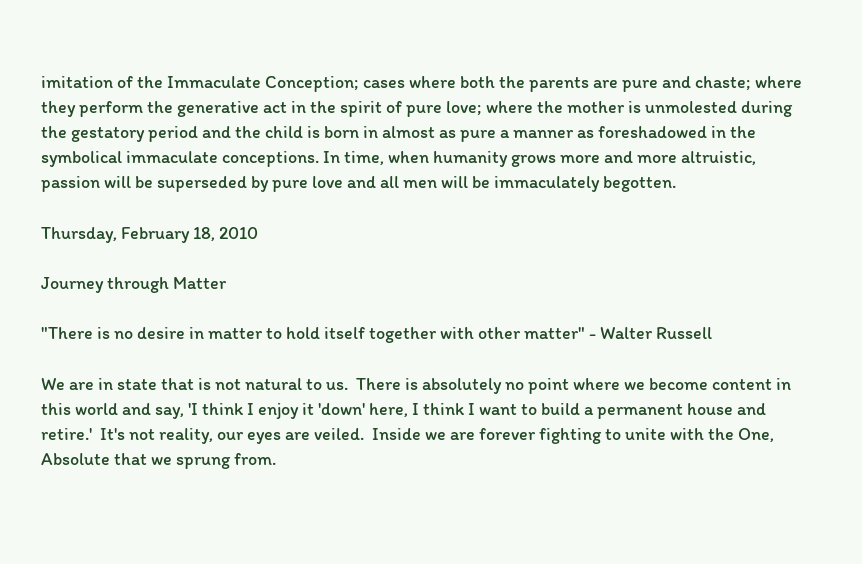imitation of the Immaculate Conception; cases where both the parents are pure and chaste; where they perform the generative act in the spirit of pure love; where the mother is unmolested during the gestatory period and the child is born in almost as pure a manner as foreshadowed in the symbolical immaculate conceptions. In time, when humanity grows more and more altruistic, passion will be superseded by pure love and all men will be immaculately begotten.

Thursday, February 18, 2010

Journey through Matter

"There is no desire in matter to hold itself together with other matter" - Walter Russell

We are in state that is not natural to us.  There is absolutely no point where we become content in this world and say, 'I think I enjoy it 'down' here, I think I want to build a permanent house and retire.'  It's not reality, our eyes are veiled.  Inside we are forever fighting to unite with the One, Absolute that we sprung from.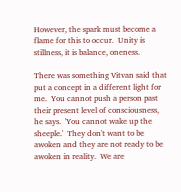However, the spark must become a flame for this to occur.  Unity is stillness, it is balance, oneness.

There was something Vitvan said that put a concept in a different light for me.  You cannot push a person past their present level of consciousness, he says.  'You cannot wake up the sheeple.'  They don't want to be awoken and they are not ready to be awoken in reality.  We are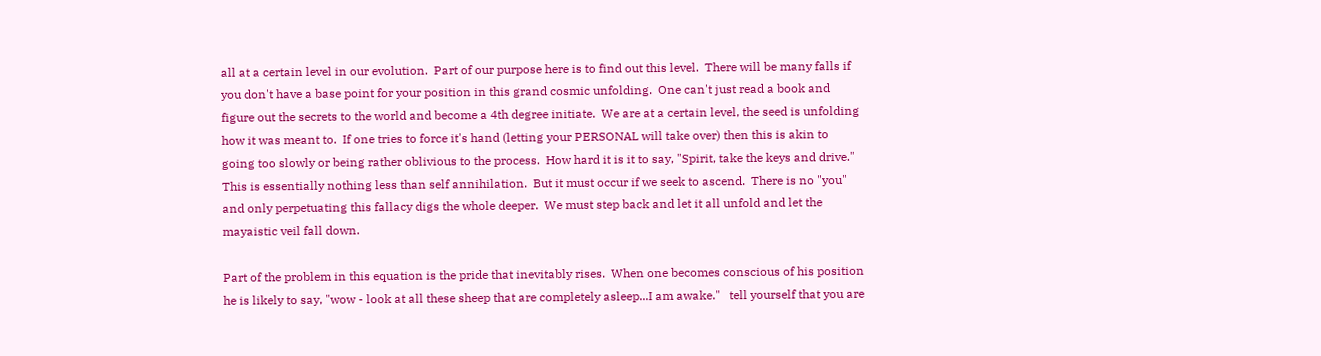all at a certain level in our evolution.  Part of our purpose here is to find out this level.  There will be many falls if you don't have a base point for your position in this grand cosmic unfolding.  One can't just read a book and figure out the secrets to the world and become a 4th degree initiate.  We are at a certain level, the seed is unfolding how it was meant to.  If one tries to force it's hand (letting your PERSONAL will take over) then this is akin to going too slowly or being rather oblivious to the process.  How hard it is it to say, "Spirit, take the keys and drive."  This is essentially nothing less than self annihilation.  But it must occur if we seek to ascend.  There is no "you" and only perpetuating this fallacy digs the whole deeper.  We must step back and let it all unfold and let the mayaistic veil fall down.

Part of the problem in this equation is the pride that inevitably rises.  When one becomes conscious of his position he is likely to say, "wow - look at all these sheep that are completely asleep...I am awake."   tell yourself that you are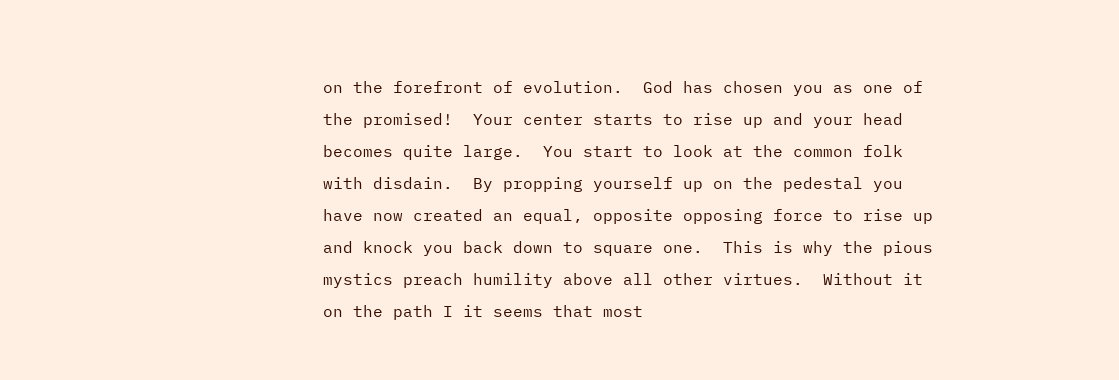on the forefront of evolution.  God has chosen you as one of the promised!  Your center starts to rise up and your head becomes quite large.  You start to look at the common folk with disdain.  By propping yourself up on the pedestal you have now created an equal, opposite opposing force to rise up and knock you back down to square one.  This is why the pious mystics preach humility above all other virtues.  Without it on the path I it seems that most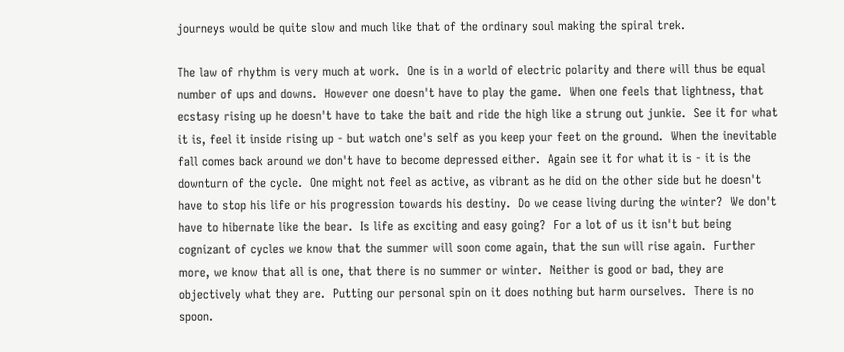journeys would be quite slow and much like that of the ordinary soul making the spiral trek.

The law of rhythm is very much at work.  One is in a world of electric polarity and there will thus be equal number of ups and downs.  However one doesn't have to play the game.  When one feels that lightness, that ecstasy rising up he doesn't have to take the bait and ride the high like a strung out junkie.  See it for what it is, feel it inside rising up - but watch one's self as you keep your feet on the ground.  When the inevitable fall comes back around we don't have to become depressed either.  Again see it for what it is - it is the downturn of the cycle.  One might not feel as active, as vibrant as he did on the other side but he doesn't have to stop his life or his progression towards his destiny.  Do we cease living during the winter?  We don't have to hibernate like the bear.  Is life as exciting and easy going?  For a lot of us it isn't but being cognizant of cycles we know that the summer will soon come again, that the sun will rise again.  Further more, we know that all is one, that there is no summer or winter.  Neither is good or bad, they are objectively what they are.  Putting our personal spin on it does nothing but harm ourselves.  There is no spoon.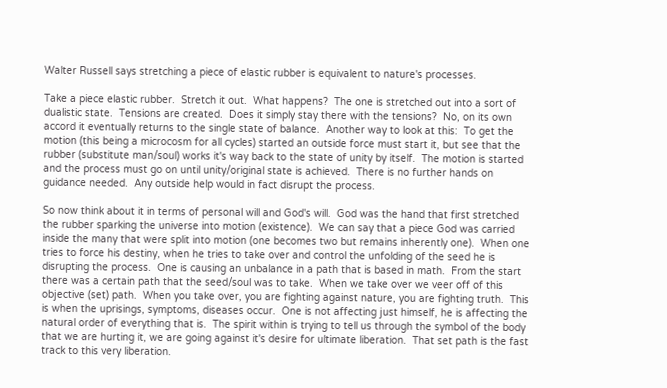Walter Russell says stretching a piece of elastic rubber is equivalent to nature's processes.

Take a piece elastic rubber.  Stretch it out.  What happens?  The one is stretched out into a sort of dualistic state.  Tensions are created.  Does it simply stay there with the tensions?  No, on its own accord it eventually returns to the single state of balance.  Another way to look at this:  To get the motion (this being a microcosm for all cycles) started an outside force must start it, but see that the rubber (substitute man/soul) works it's way back to the state of unity by itself.  The motion is started and the process must go on until unity/original state is achieved.  There is no further hands on guidance needed.  Any outside help would in fact disrupt the process.

So now think about it in terms of personal will and God's will.  God was the hand that first stretched the rubber sparking the universe into motion (existence).  We can say that a piece God was carried inside the many that were split into motion (one becomes two but remains inherently one).  When one tries to force his destiny, when he tries to take over and control the unfolding of the seed he is disrupting the process.  One is causing an unbalance in a path that is based in math.  From the start there was a certain path that the seed/soul was to take.  When we take over we veer off of this objective (set) path.  When you take over, you are fighting against nature, you are fighting truth.  This is when the uprisings, symptoms, diseases occur.  One is not affecting just himself, he is affecting the natural order of everything that is.  The spirit within is trying to tell us through the symbol of the body that we are hurting it, we are going against it's desire for ultimate liberation.  That set path is the fast track to this very liberation.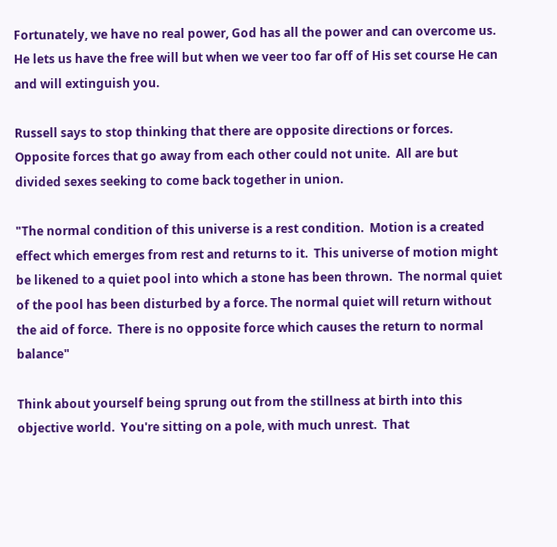Fortunately, we have no real power, God has all the power and can overcome us.  He lets us have the free will but when we veer too far off of His set course He can and will extinguish you.

Russell says to stop thinking that there are opposite directions or forces.  Opposite forces that go away from each other could not unite.  All are but divided sexes seeking to come back together in union.

"The normal condition of this universe is a rest condition.  Motion is a created effect which emerges from rest and returns to it.  This universe of motion might be likened to a quiet pool into which a stone has been thrown.  The normal quiet of the pool has been disturbed by a force. The normal quiet will return without the aid of force.  There is no opposite force which causes the return to normal balance"

Think about yourself being sprung out from the stillness at birth into this objective world.  You're sitting on a pole, with much unrest.  That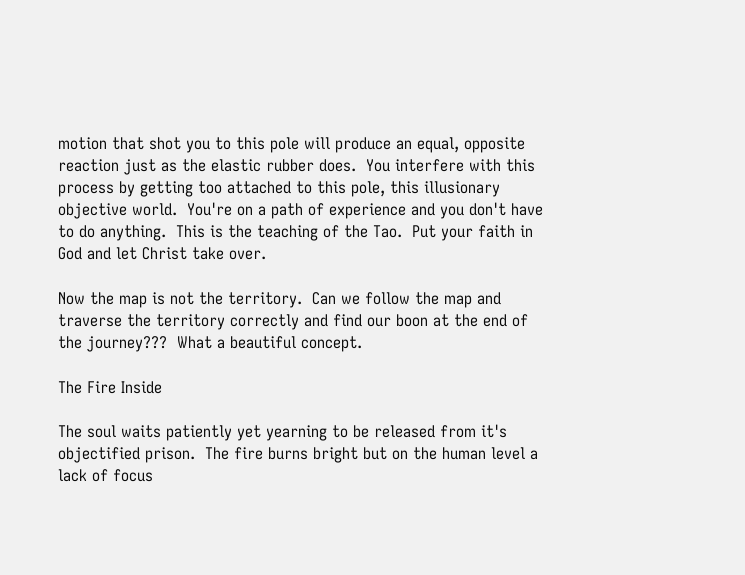motion that shot you to this pole will produce an equal, opposite reaction just as the elastic rubber does.  You interfere with this process by getting too attached to this pole, this illusionary objective world.  You're on a path of experience and you don't have to do anything.  This is the teaching of the Tao.  Put your faith in God and let Christ take over.

Now the map is not the territory.  Can we follow the map and traverse the territory correctly and find our boon at the end of the journey???  What a beautiful concept.

The Fire Inside

The soul waits patiently yet yearning to be released from it's objectified prison.  The fire burns bright but on the human level a lack of focus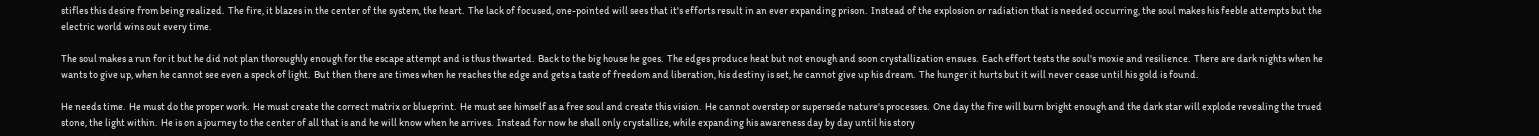stifles this desire from being realized.  The fire, it blazes in the center of the system, the heart.  The lack of focused, one-pointed will sees that it's efforts result in an ever expanding prison.  Instead of the explosion or radiation that is needed occurring, the soul makes his feeble attempts but the electric world wins out every time.

The soul makes a run for it but he did not plan thoroughly enough for the escape attempt and is thus thwarted.  Back to the big house he goes.  The edges produce heat but not enough and soon crystallization ensues.  Each effort tests the soul's moxie and resilience.  There are dark nights when he wants to give up, when he cannot see even a speck of light.  But then there are times when he reaches the edge and gets a taste of freedom and liberation, his destiny is set, he cannot give up his dream.  The hunger it hurts but it will never cease until his gold is found.

He needs time.  He must do the proper work.  He must create the correct matrix or blueprint.  He must see himself as a free soul and create this vision.  He cannot overstep or supersede nature's processes.  One day the fire will burn bright enough and the dark star will explode revealing the trued stone, the light within.  He is on a journey to the center of all that is and he will know when he arrives.  Instead for now he shall only crystallize, while expanding his awareness day by day until his story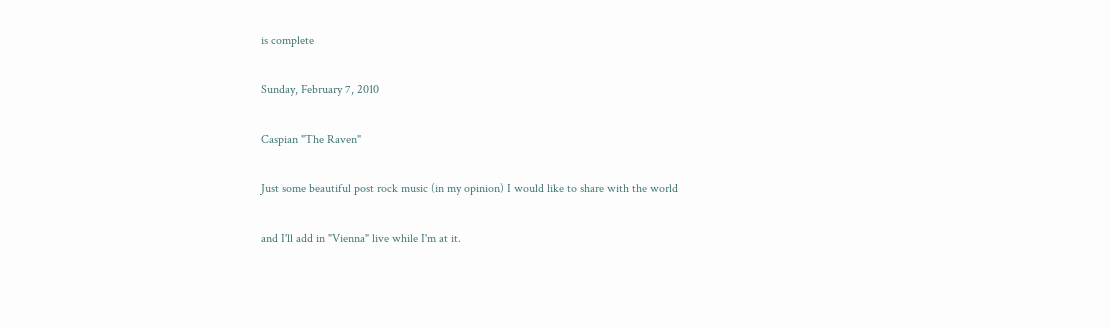is complete

Sunday, February 7, 2010

Caspian "The Raven"

Just some beautiful post rock music (in my opinion) I would like to share with the world

and I'll add in "Vienna" live while I'm at it.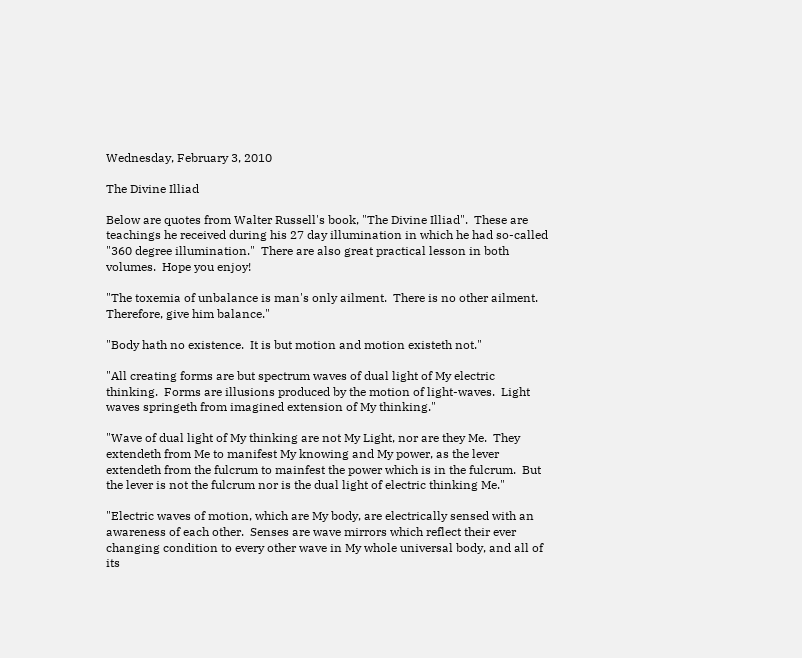Wednesday, February 3, 2010

The Divine Illiad

Below are quotes from Walter Russell's book, "The Divine Illiad".  These are teachings he received during his 27 day illumination in which he had so-called "360 degree illumination."  There are also great practical lesson in both volumes.  Hope you enjoy!

"The toxemia of unbalance is man's only ailment.  There is no other ailment.  Therefore, give him balance."

"Body hath no existence.  It is but motion and motion existeth not."

"All creating forms are but spectrum waves of dual light of My electric thinking.  Forms are illusions produced by the motion of light-waves.  Light waves springeth from imagined extension of My thinking."

"Wave of dual light of My thinking are not My Light, nor are they Me.  They extendeth from Me to manifest My knowing and My power, as the lever extendeth from the fulcrum to mainfest the power which is in the fulcrum.  But the lever is not the fulcrum nor is the dual light of electric thinking Me."

"Electric waves of motion, which are My body, are electrically sensed with an awareness of each other.  Senses are wave mirrors which reflect their ever changing condition to every other wave in My whole universal body, and all of its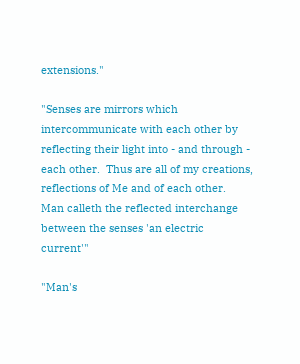extensions."

"Senses are mirrors which intercommunicate with each other by reflecting their light into - and through - each other.  Thus are all of my creations, reflections of Me and of each other.  Man calleth the reflected interchange between the senses 'an electric current'"

"Man's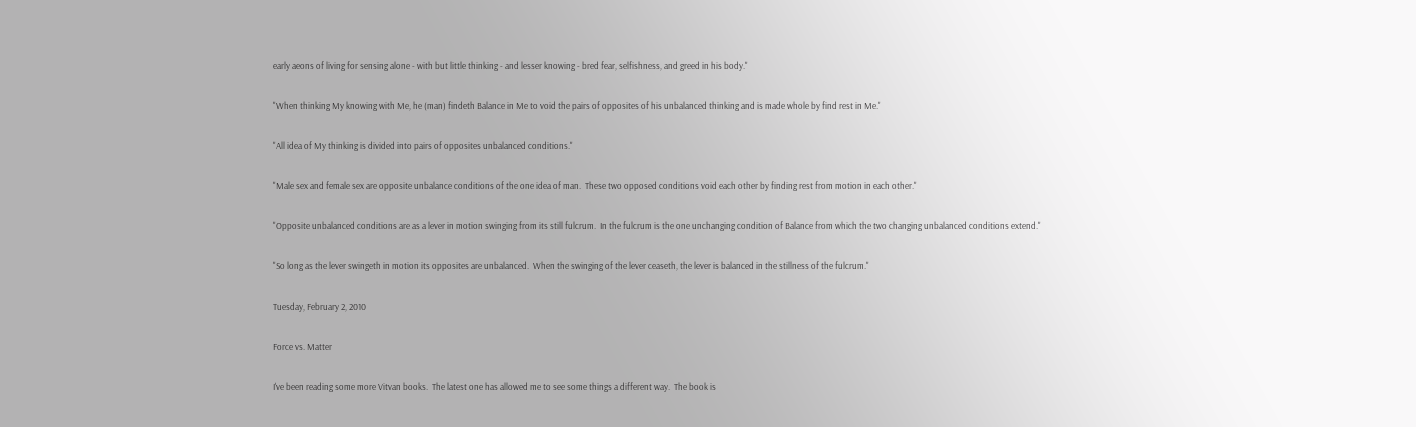early aeons of living for sensing alone - with but little thinking - and lesser knowing - bred fear, selfishness, and greed in his body."

"When thinking My knowing with Me, he (man) findeth Balance in Me to void the pairs of opposites of his unbalanced thinking and is made whole by find rest in Me."

"All idea of My thinking is divided into pairs of opposites unbalanced conditions."

"Male sex and female sex are opposite unbalance conditions of the one idea of man.  These two opposed conditions void each other by finding rest from motion in each other."

"Opposite unbalanced conditions are as a lever in motion swinging from its still fulcrum.  In the fulcrum is the one unchanging condition of Balance from which the two changing unbalanced conditions extend."

"So long as the lever swingeth in motion its opposites are unbalanced.  When the swinging of the lever ceaseth, the lever is balanced in the stillness of the fulcrum."

Tuesday, February 2, 2010

Force vs. Matter

I've been reading some more Vitvan books.  The latest one has allowed me to see some things a different way.  The book is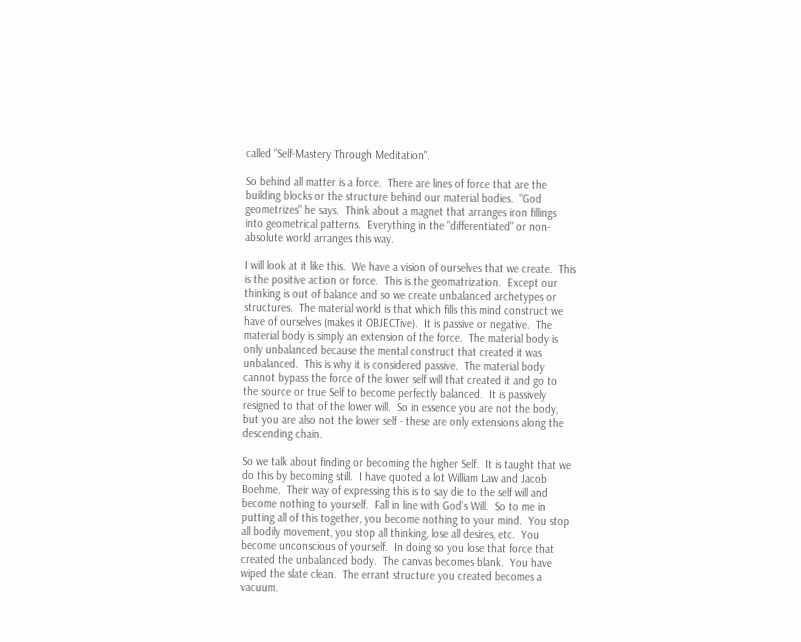called "Self-Mastery Through Meditation".

So behind all matter is a force.  There are lines of force that are the building blocks or the structure behind our material bodies.  "God geometrizes" he says.  Think about a magnet that arranges iron fillings into geometrical patterns.  Everything in the "differentiated" or non-absolute world arranges this way.

I will look at it like this.  We have a vision of ourselves that we create.  This is the positive action or force.  This is the geomatrization.  Except our thinking is out of balance and so we create unbalanced archetypes or structures.  The material world is that which fills this mind construct we have of ourselves (makes it OBJECTive).  It is passive or negative.  The material body is simply an extension of the force.  The material body is only unbalanced because the mental construct that created it was unbalanced.  This is why it is considered passive.  The material body cannot bypass the force of the lower self will that created it and go to the source or true Self to become perfectly balanced.  It is passively resigned to that of the lower will.  So in essence you are not the body, but you are also not the lower self - these are only extensions along the descending chain.

So we talk about finding or becoming the higher Self.  It is taught that we do this by becoming still.  I have quoted a lot William Law and Jacob Boehme.  Their way of expressing this is to say die to the self will and become nothing to yourself.  Fall in line with God's Will.  So to me in putting all of this together, you become nothing to your mind.  You stop all bodily movement, you stop all thinking, lose all desires, etc.  You become unconscious of yourself.  In doing so you lose that force that created the unbalanced body.  The canvas becomes blank.  You have wiped the slate clean.  The errant structure you created becomes a vacuum.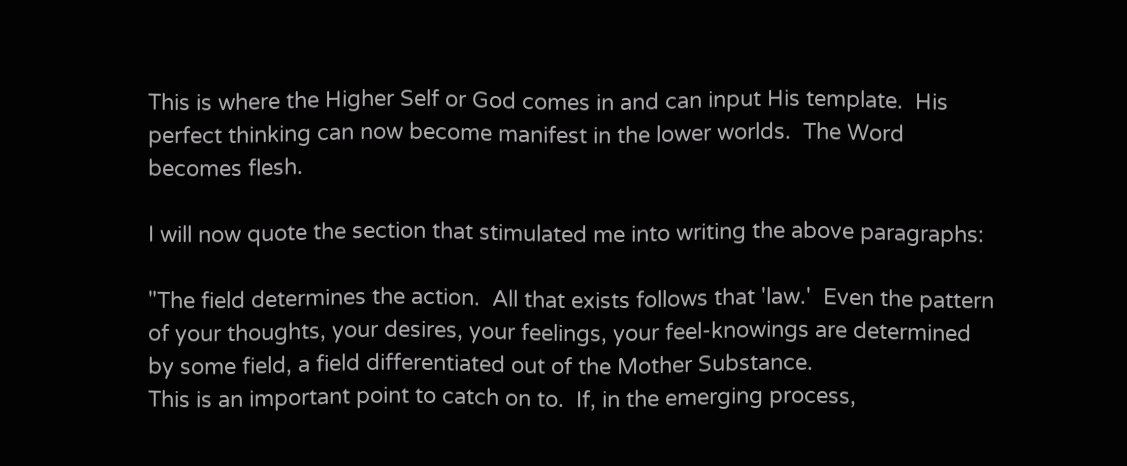This is where the Higher Self or God comes in and can input His template.  His perfect thinking can now become manifest in the lower worlds.  The Word becomes flesh.

I will now quote the section that stimulated me into writing the above paragraphs:

"The field determines the action.  All that exists follows that 'law.'  Even the pattern of your thoughts, your desires, your feelings, your feel-knowings are determined by some field, a field differentiated out of the Mother Substance.
This is an important point to catch on to.  If, in the emerging process,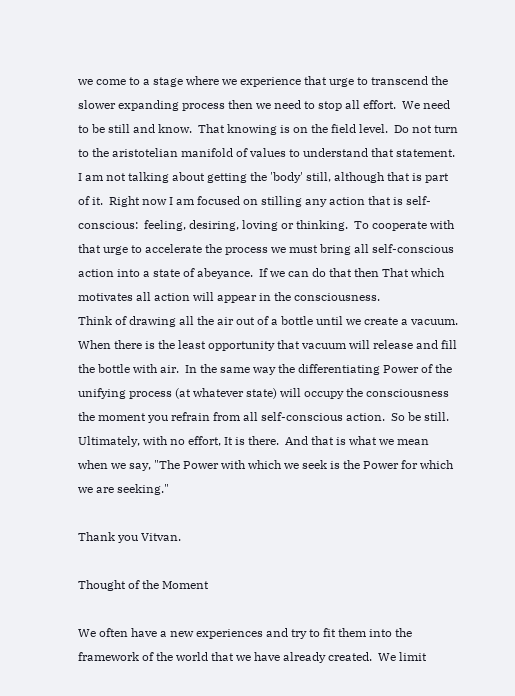we come to a stage where we experience that urge to transcend the slower expanding process then we need to stop all effort.  We need to be still and know.  That knowing is on the field level.  Do not turn to the aristotelian manifold of values to understand that statement.  I am not talking about getting the 'body' still, although that is part of it.  Right now I am focused on stilling any action that is self-conscious:  feeling, desiring, loving or thinking.  To cooperate with that urge to accelerate the process we must bring all self-conscious action into a state of abeyance.  If we can do that then That which motivates all action will appear in the consciousness.
Think of drawing all the air out of a bottle until we create a vacuum.  When there is the least opportunity that vacuum will release and fill the bottle with air.  In the same way the differentiating Power of the unifying process (at whatever state) will occupy the consciousness the moment you refrain from all self-conscious action.  So be still.  Ultimately, with no effort, It is there.  And that is what we mean when we say, "The Power with which we seek is the Power for which we are seeking."

Thank you Vitvan.

Thought of the Moment

We often have a new experiences and try to fit them into the framework of the world that we have already created.  We limit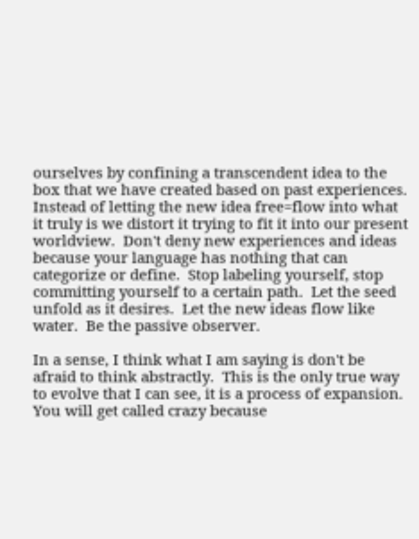ourselves by confining a transcendent idea to the box that we have created based on past experiences.  Instead of letting the new idea free=flow into what it truly is we distort it trying to fit it into our present worldview.  Don't deny new experiences and ideas because your language has nothing that can categorize or define.  Stop labeling yourself, stop committing yourself to a certain path.  Let the seed unfold as it desires.  Let the new ideas flow like water.  Be the passive observer.

In a sense, I think what I am saying is don't be afraid to think abstractly.  This is the only true way to evolve that I can see, it is a process of expansion.  You will get called crazy because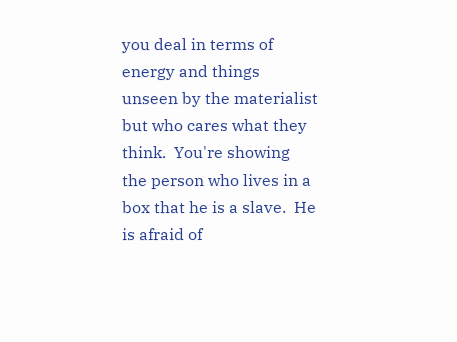you deal in terms of energy and things unseen by the materialist but who cares what they think.  You're showing the person who lives in a box that he is a slave.  He is afraid of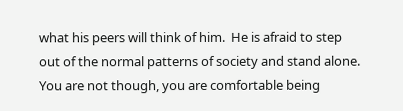what his peers will think of him.  He is afraid to step out of the normal patterns of society and stand alone.  You are not though, you are comfortable being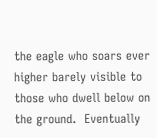the eagle who soars ever higher barely visible to those who dwell below on the ground.  Eventually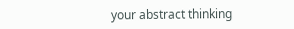your abstract thinking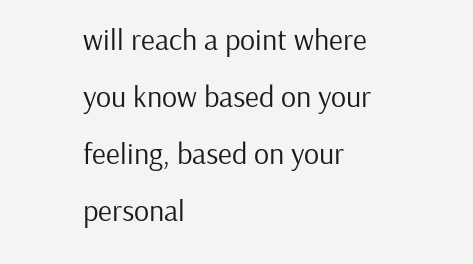will reach a point where you know based on your feeling, based on your personal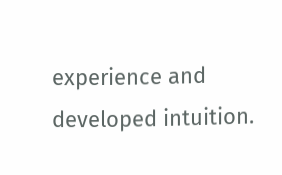experience and developed intuition.